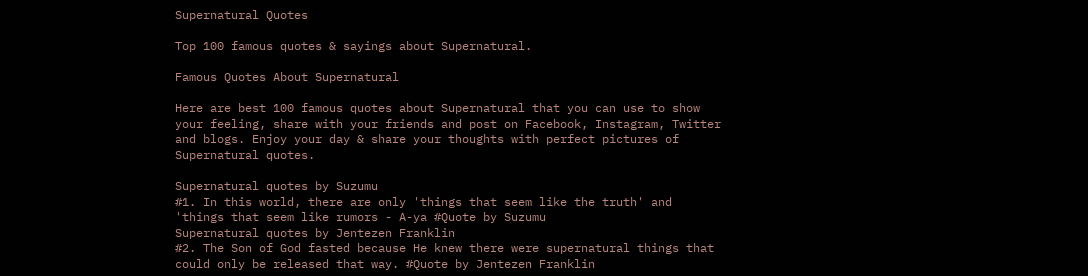Supernatural Quotes

Top 100 famous quotes & sayings about Supernatural.

Famous Quotes About Supernatural

Here are best 100 famous quotes about Supernatural that you can use to show your feeling, share with your friends and post on Facebook, Instagram, Twitter and blogs. Enjoy your day & share your thoughts with perfect pictures of Supernatural quotes.

Supernatural quotes by Suzumu
#1. In this world, there are only 'things that seem like the truth' and 'things that seem like rumors - A-ya #Quote by Suzumu
Supernatural quotes by Jentezen Franklin
#2. The Son of God fasted because He knew there were supernatural things that could only be released that way. #Quote by Jentezen Franklin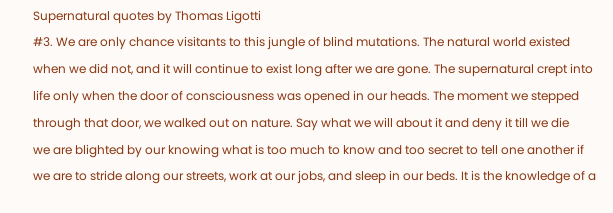Supernatural quotes by Thomas Ligotti
#3. We are only chance visitants to this jungle of blind mutations. The natural world existed when we did not, and it will continue to exist long after we are gone. The supernatural crept into life only when the door of consciousness was opened in our heads. The moment we stepped through that door, we walked out on nature. Say what we will about it and deny it till we die
we are blighted by our knowing what is too much to know and too secret to tell one another if we are to stride along our streets, work at our jobs, and sleep in our beds. It is the knowledge of a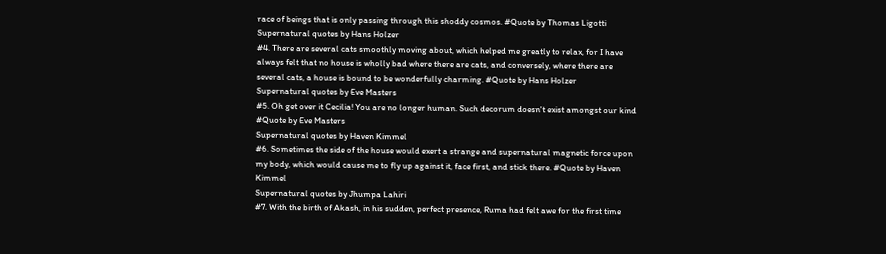race of beings that is only passing through this shoddy cosmos. #Quote by Thomas Ligotti
Supernatural quotes by Hans Holzer
#4. There are several cats smoothly moving about, which helped me greatly to relax, for I have always felt that no house is wholly bad where there are cats, and conversely, where there are several cats, a house is bound to be wonderfully charming. #Quote by Hans Holzer
Supernatural quotes by Eve Masters
#5. Oh get over it Cecilia! You are no longer human. Such decorum doesn't exist amongst our kind #Quote by Eve Masters
Supernatural quotes by Haven Kimmel
#6. Sometimes the side of the house would exert a strange and supernatural magnetic force upon my body, which would cause me to fly up against it, face first, and stick there. #Quote by Haven Kimmel
Supernatural quotes by Jhumpa Lahiri
#7. With the birth of Akash, in his sudden, perfect presence, Ruma had felt awe for the first time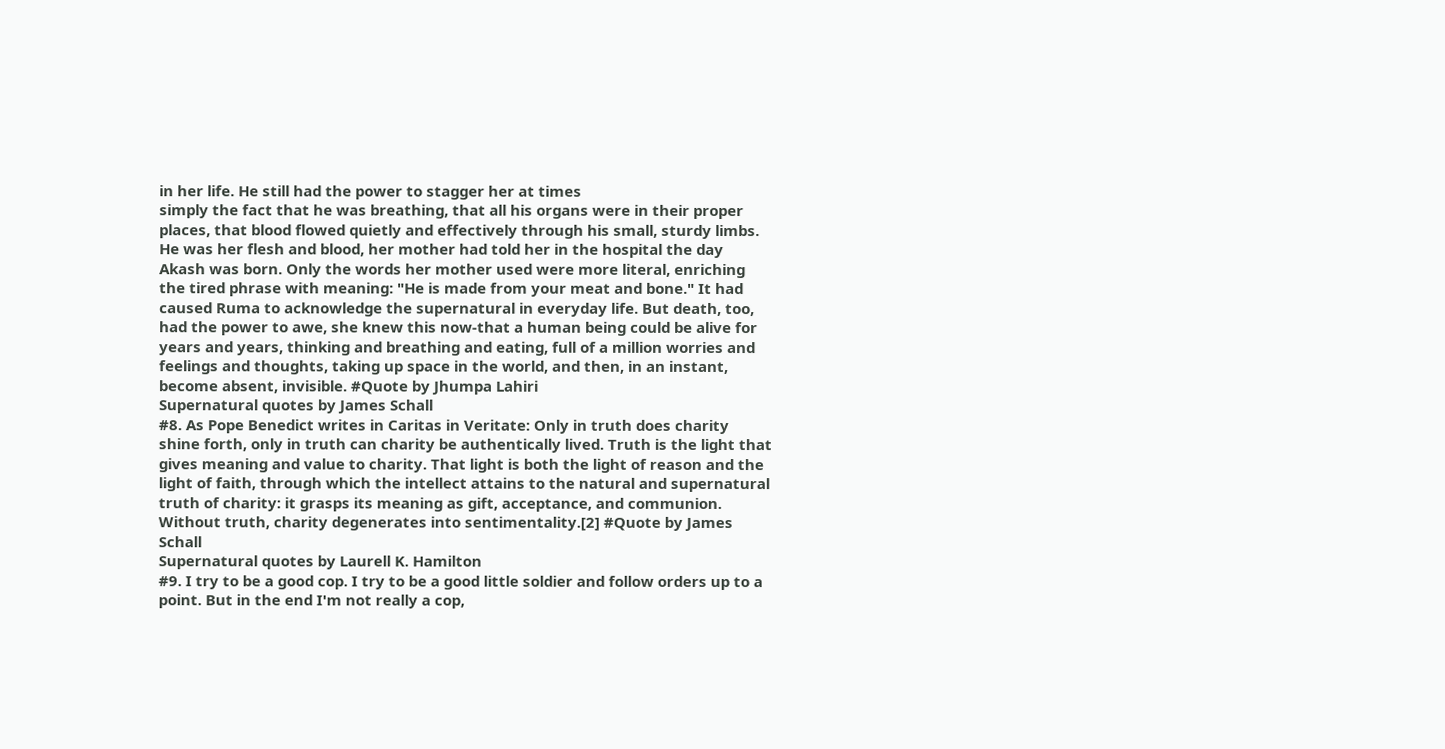in her life. He still had the power to stagger her at times
simply the fact that he was breathing, that all his organs were in their proper places, that blood flowed quietly and effectively through his small, sturdy limbs. He was her flesh and blood, her mother had told her in the hospital the day Akash was born. Only the words her mother used were more literal, enriching the tired phrase with meaning: "He is made from your meat and bone." It had caused Ruma to acknowledge the supernatural in everyday life. But death, too, had the power to awe, she knew this now-that a human being could be alive for years and years, thinking and breathing and eating, full of a million worries and feelings and thoughts, taking up space in the world, and then, in an instant, become absent, invisible. #Quote by Jhumpa Lahiri
Supernatural quotes by James Schall
#8. As Pope Benedict writes in Caritas in Veritate: Only in truth does charity shine forth, only in truth can charity be authentically lived. Truth is the light that gives meaning and value to charity. That light is both the light of reason and the light of faith, through which the intellect attains to the natural and supernatural truth of charity: it grasps its meaning as gift, acceptance, and communion. Without truth, charity degenerates into sentimentality.[2] #Quote by James Schall
Supernatural quotes by Laurell K. Hamilton
#9. I try to be a good cop. I try to be a good little soldier and follow orders up to a point. But in the end I'm not really a cop,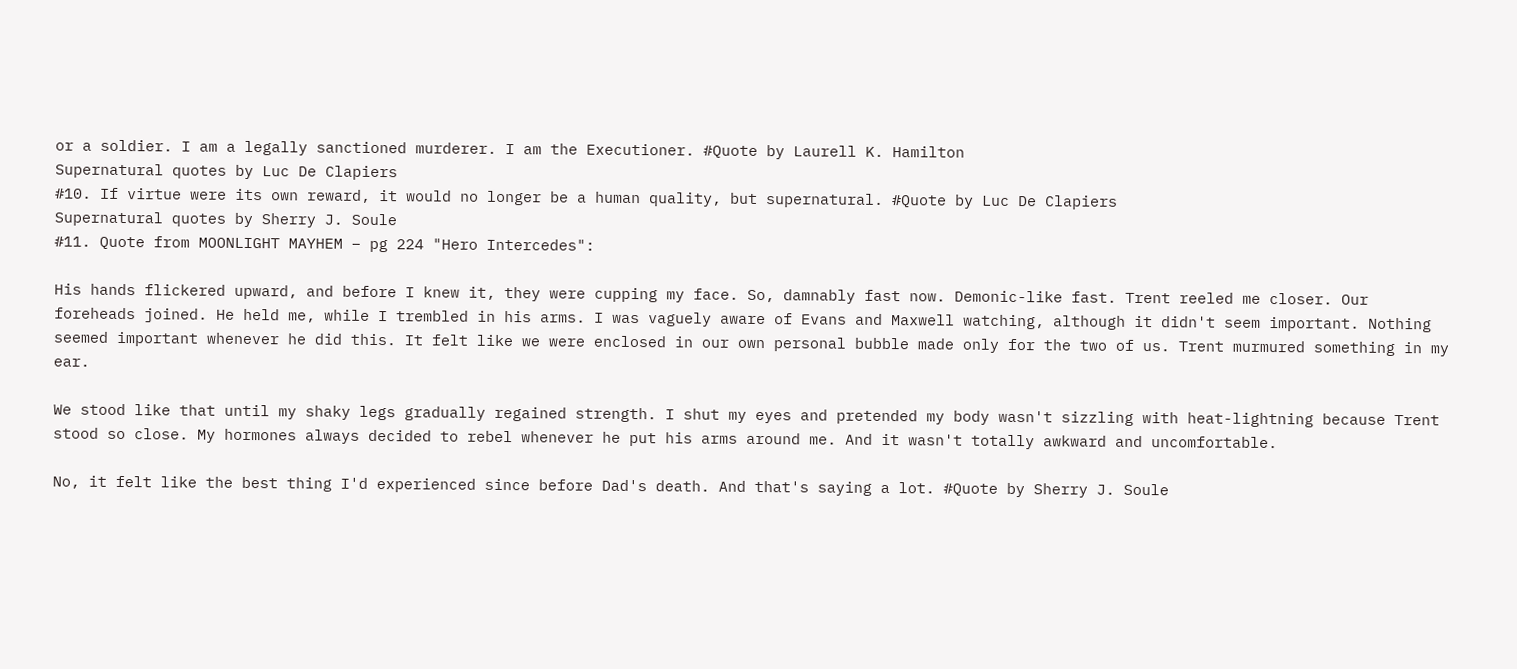or a soldier. I am a legally sanctioned murderer. I am the Executioner. #Quote by Laurell K. Hamilton
Supernatural quotes by Luc De Clapiers
#10. If virtue were its own reward, it would no longer be a human quality, but supernatural. #Quote by Luc De Clapiers
Supernatural quotes by Sherry J. Soule
#11. Quote from MOONLIGHT MAYHEM – pg 224 "Hero Intercedes":

His hands flickered upward, and before I knew it, they were cupping my face. So, damnably fast now. Demonic-like fast. Trent reeled me closer. Our foreheads joined. He held me, while I trembled in his arms. I was vaguely aware of Evans and Maxwell watching, although it didn't seem important. Nothing seemed important whenever he did this. It felt like we were enclosed in our own personal bubble made only for the two of us. Trent murmured something in my ear.

We stood like that until my shaky legs gradually regained strength. I shut my eyes and pretended my body wasn't sizzling with heat-lightning because Trent stood so close. My hormones always decided to rebel whenever he put his arms around me. And it wasn't totally awkward and uncomfortable.

No, it felt like the best thing I'd experienced since before Dad's death. And that's saying a lot. #Quote by Sherry J. Soule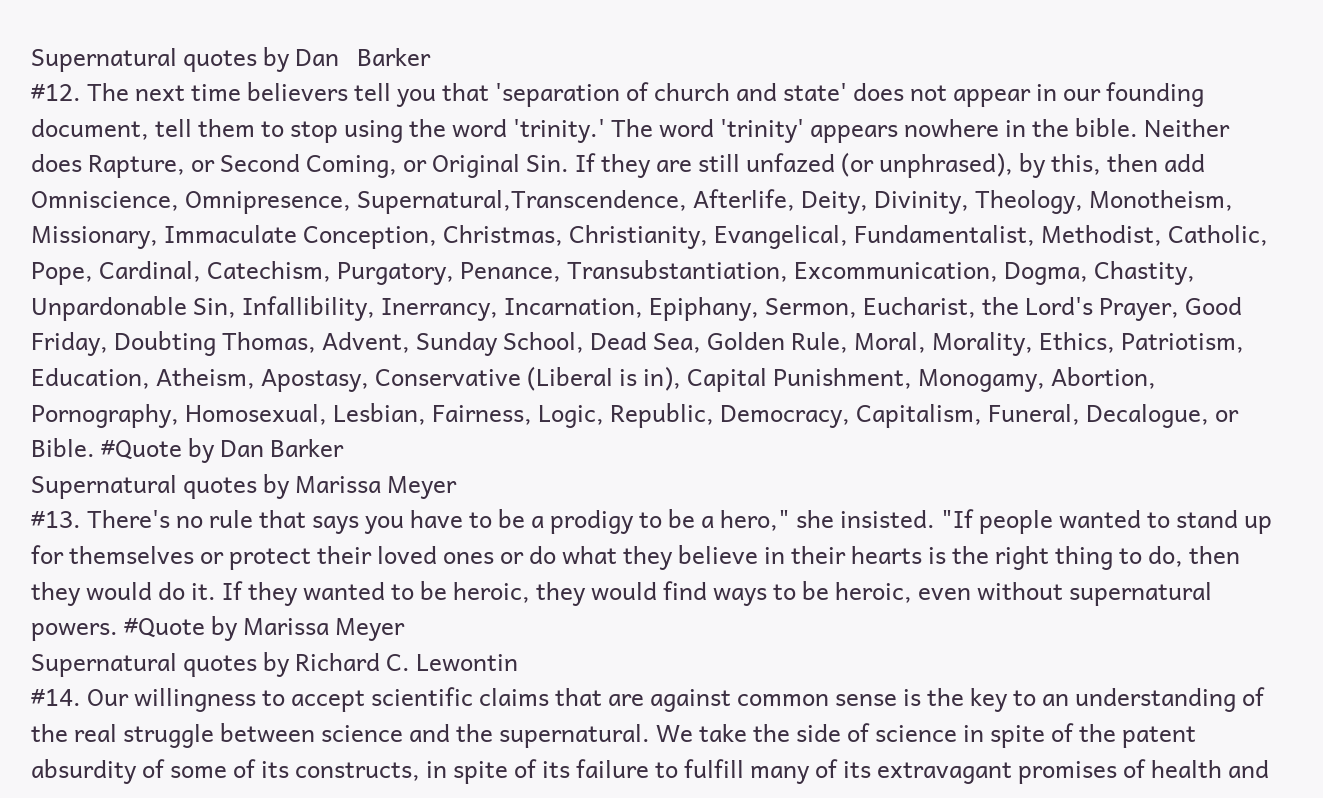Supernatural quotes by Dan   Barker
#12. The next time believers tell you that 'separation of church and state' does not appear in our founding document, tell them to stop using the word 'trinity.' The word 'trinity' appears nowhere in the bible. Neither does Rapture, or Second Coming, or Original Sin. If they are still unfazed (or unphrased), by this, then add Omniscience, Omnipresence, Supernatural,Transcendence, Afterlife, Deity, Divinity, Theology, Monotheism, Missionary, Immaculate Conception, Christmas, Christianity, Evangelical, Fundamentalist, Methodist, Catholic, Pope, Cardinal, Catechism, Purgatory, Penance, Transubstantiation, Excommunication, Dogma, Chastity, Unpardonable Sin, Infallibility, Inerrancy, Incarnation, Epiphany, Sermon, Eucharist, the Lord's Prayer, Good Friday, Doubting Thomas, Advent, Sunday School, Dead Sea, Golden Rule, Moral, Morality, Ethics, Patriotism, Education, Atheism, Apostasy, Conservative (Liberal is in), Capital Punishment, Monogamy, Abortion, Pornography, Homosexual, Lesbian, Fairness, Logic, Republic, Democracy, Capitalism, Funeral, Decalogue, or Bible. #Quote by Dan Barker
Supernatural quotes by Marissa Meyer
#13. There's no rule that says you have to be a prodigy to be a hero," she insisted. "If people wanted to stand up for themselves or protect their loved ones or do what they believe in their hearts is the right thing to do, then they would do it. If they wanted to be heroic, they would find ways to be heroic, even without supernatural powers. #Quote by Marissa Meyer
Supernatural quotes by Richard C. Lewontin
#14. Our willingness to accept scientific claims that are against common sense is the key to an understanding of the real struggle between science and the supernatural. We take the side of science in spite of the patent absurdity of some of its constructs, in spite of its failure to fulfill many of its extravagant promises of health and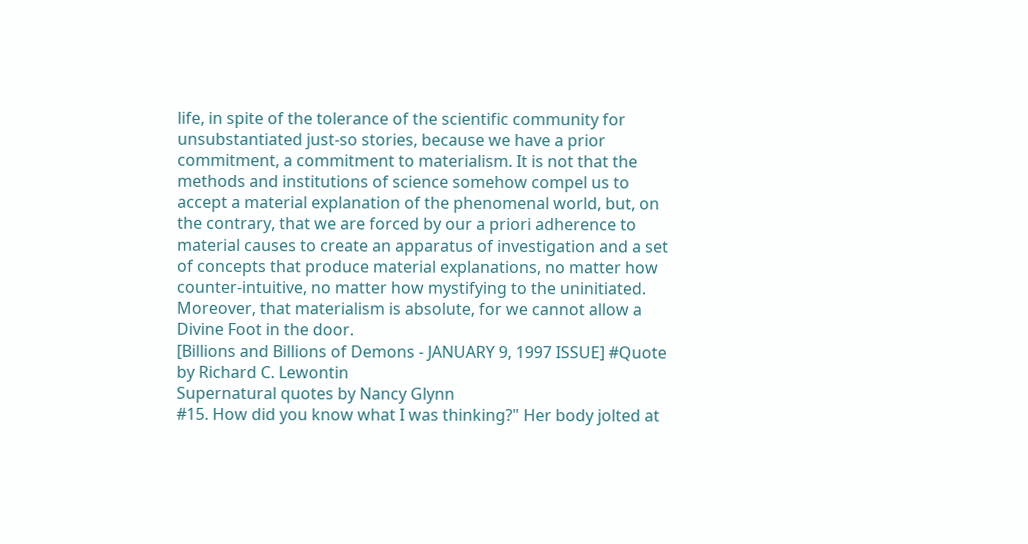life, in spite of the tolerance of the scientific community for unsubstantiated just-so stories, because we have a prior commitment, a commitment to materialism. It is not that the methods and institutions of science somehow compel us to accept a material explanation of the phenomenal world, but, on the contrary, that we are forced by our a priori adherence to material causes to create an apparatus of investigation and a set of concepts that produce material explanations, no matter how counter-intuitive, no matter how mystifying to the uninitiated. Moreover, that materialism is absolute, for we cannot allow a Divine Foot in the door.
[Billions and Billions of Demons - JANUARY 9, 1997 ISSUE] #Quote by Richard C. Lewontin
Supernatural quotes by Nancy Glynn
#15. How did you know what I was thinking?" Her body jolted at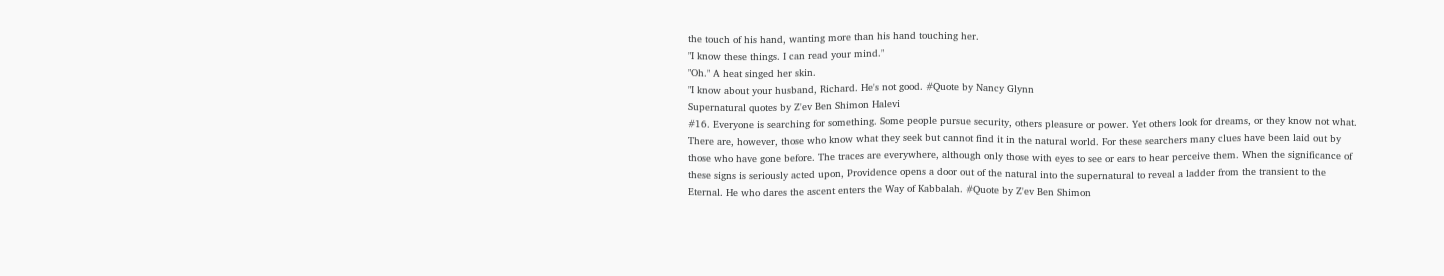the touch of his hand, wanting more than his hand touching her.
"I know these things. I can read your mind."
"Oh." A heat singed her skin.
"I know about your husband, Richard. He's not good. #Quote by Nancy Glynn
Supernatural quotes by Z'ev Ben Shimon Halevi
#16. Everyone is searching for something. Some people pursue security, others pleasure or power. Yet others look for dreams, or they know not what. There are, however, those who know what they seek but cannot find it in the natural world. For these searchers many clues have been laid out by those who have gone before. The traces are everywhere, although only those with eyes to see or ears to hear perceive them. When the significance of these signs is seriously acted upon, Providence opens a door out of the natural into the supernatural to reveal a ladder from the transient to the Eternal. He who dares the ascent enters the Way of Kabbalah. #Quote by Z'ev Ben Shimon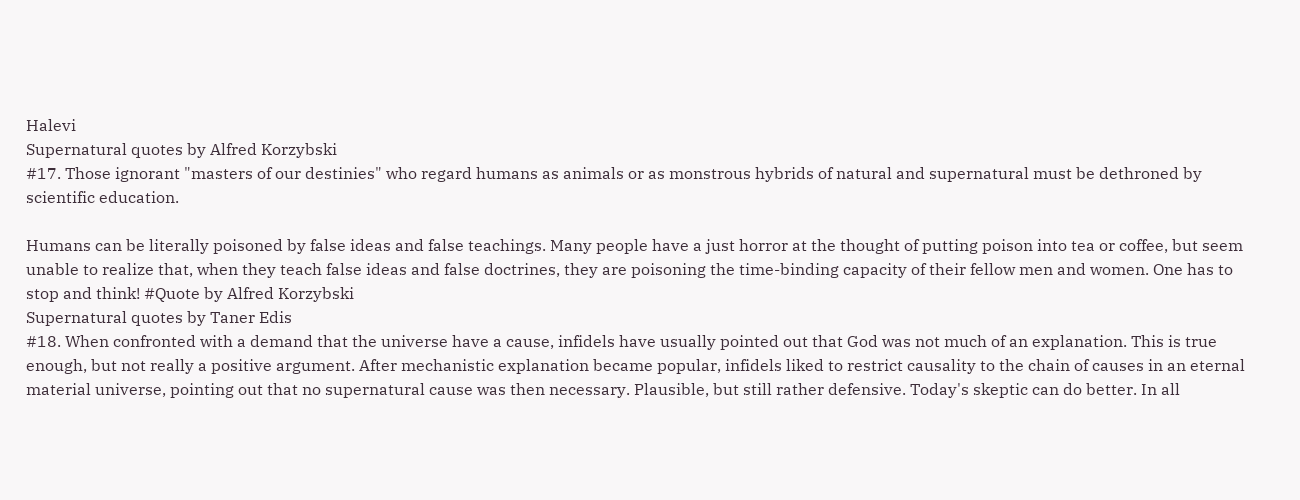Halevi
Supernatural quotes by Alfred Korzybski
#17. Those ignorant "masters of our destinies" who regard humans as animals or as monstrous hybrids of natural and supernatural must be dethroned by scientific education.

Humans can be literally poisoned by false ideas and false teachings. Many people have a just horror at the thought of putting poison into tea or coffee, but seem unable to realize that, when they teach false ideas and false doctrines, they are poisoning the time-binding capacity of their fellow men and women. One has to stop and think! #Quote by Alfred Korzybski
Supernatural quotes by Taner Edis
#18. When confronted with a demand that the universe have a cause, infidels have usually pointed out that God was not much of an explanation. This is true enough, but not really a positive argument. After mechanistic explanation became popular, infidels liked to restrict causality to the chain of causes in an eternal material universe, pointing out that no supernatural cause was then necessary. Plausible, but still rather defensive. Today's skeptic can do better. In all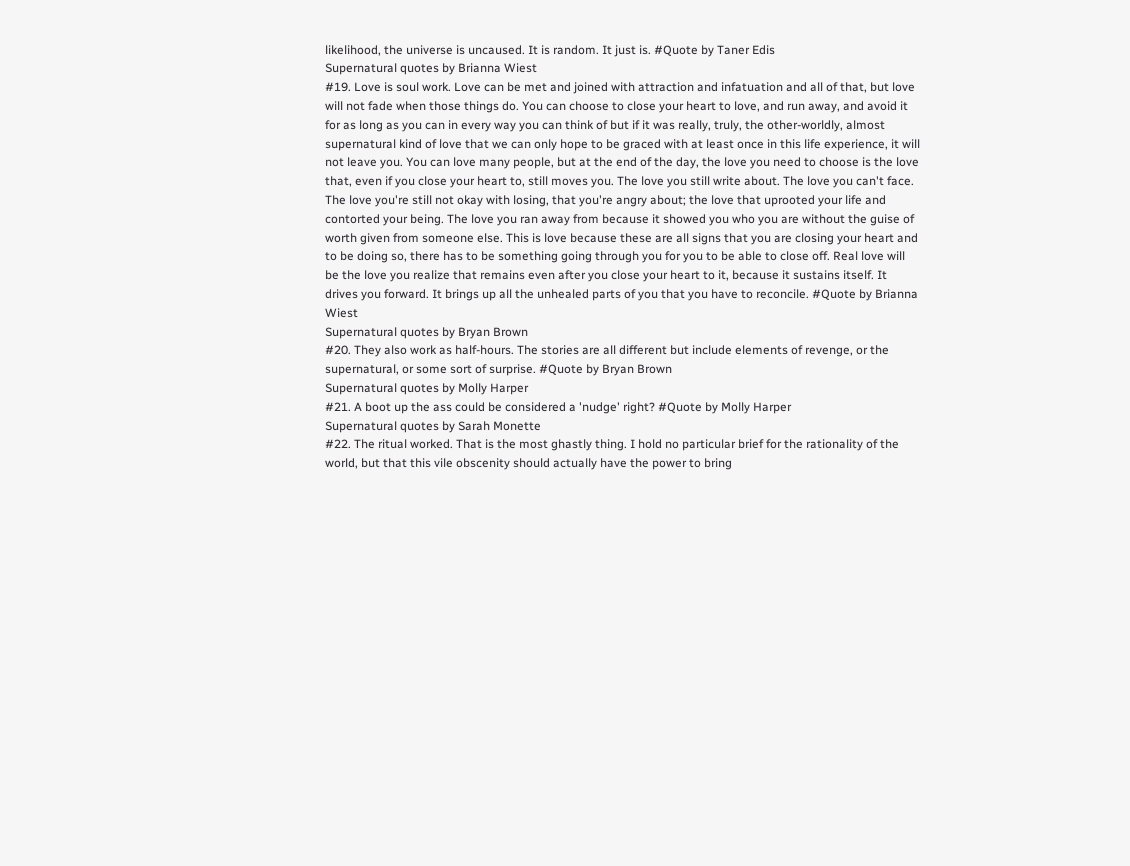likelihood, the universe is uncaused. It is random. It just is. #Quote by Taner Edis
Supernatural quotes by Brianna Wiest
#19. Love is soul work. Love can be met and joined with attraction and infatuation and all of that, but love will not fade when those things do. You can choose to close your heart to love, and run away, and avoid it for as long as you can in every way you can think of but if it was really, truly, the other-worldly, almost supernatural kind of love that we can only hope to be graced with at least once in this life experience, it will not leave you. You can love many people, but at the end of the day, the love you need to choose is the love that, even if you close your heart to, still moves you. The love you still write about. The love you can't face. The love you're still not okay with losing, that you're angry about; the love that uprooted your life and contorted your being. The love you ran away from because it showed you who you are without the guise of worth given from someone else. This is love because these are all signs that you are closing your heart and to be doing so, there has to be something going through you for you to be able to close off. Real love will be the love you realize that remains even after you close your heart to it, because it sustains itself. It drives you forward. It brings up all the unhealed parts of you that you have to reconcile. #Quote by Brianna Wiest
Supernatural quotes by Bryan Brown
#20. They also work as half-hours. The stories are all different but include elements of revenge, or the supernatural, or some sort of surprise. #Quote by Bryan Brown
Supernatural quotes by Molly Harper
#21. A boot up the ass could be considered a 'nudge' right? #Quote by Molly Harper
Supernatural quotes by Sarah Monette
#22. The ritual worked. That is the most ghastly thing. I hold no particular brief for the rationality of the world, but that this vile obscenity should actually have the power to bring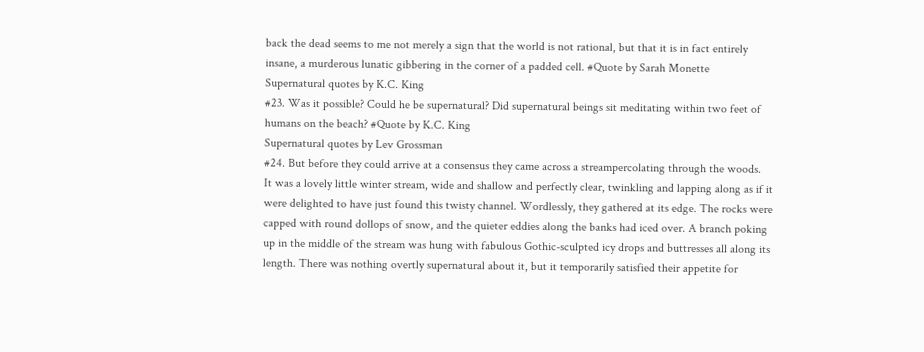back the dead seems to me not merely a sign that the world is not rational, but that it is in fact entirely insane, a murderous lunatic gibbering in the corner of a padded cell. #Quote by Sarah Monette
Supernatural quotes by K.C. King
#23. Was it possible? Could he be supernatural? Did supernatural beings sit meditating within two feet of humans on the beach? #Quote by K.C. King
Supernatural quotes by Lev Grossman
#24. But before they could arrive at a consensus they came across a streampercolating through the woods.
It was a lovely little winter stream, wide and shallow and perfectly clear, twinkling and lapping along as if it were delighted to have just found this twisty channel. Wordlessly, they gathered at its edge. The rocks were capped with round dollops of snow, and the quieter eddies along the banks had iced over. A branch poking up in the middle of the stream was hung with fabulous Gothic-sculpted icy drops and buttresses all along its length. There was nothing overtly supernatural about it, but it temporarily satisfied their appetite for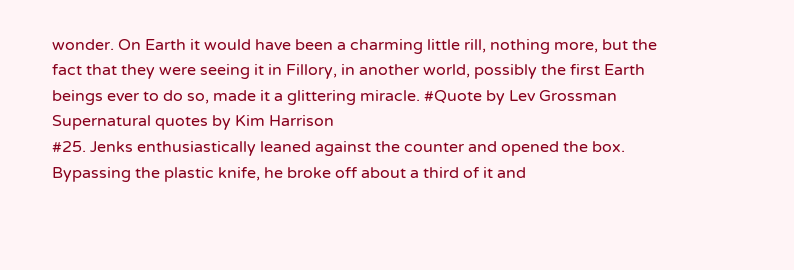wonder. On Earth it would have been a charming little rill, nothing more, but the fact that they were seeing it in Fillory, in another world, possibly the first Earth beings ever to do so, made it a glittering miracle. #Quote by Lev Grossman
Supernatural quotes by Kim Harrison
#25. Jenks enthusiastically leaned against the counter and opened the box. Bypassing the plastic knife, he broke off about a third of it and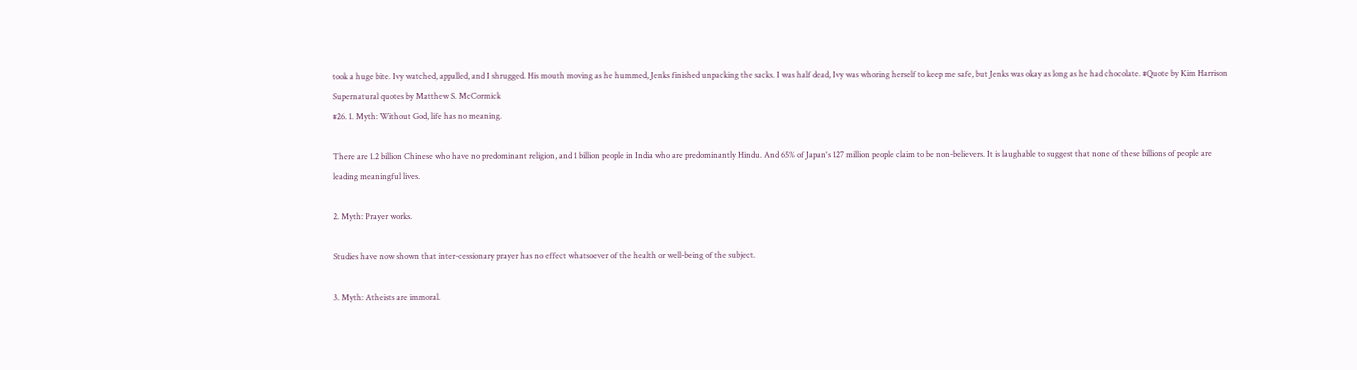took a huge bite. Ivy watched, appalled, and I shrugged. His mouth moving as he hummed, Jenks finished unpacking the sacks. I was half dead, Ivy was whoring herself to keep me safe, but Jenks was okay as long as he had chocolate. #Quote by Kim Harrison
Supernatural quotes by Matthew S. McCormick
#26. 1. Myth: Without God, life has no meaning.

There are 1.2 billion Chinese who have no predominant religion, and 1 billion people in India who are predominantly Hindu. And 65% of Japan's 127 million people claim to be non-believers. It is laughable to suggest that none of these billions of people are leading meaningful lives.

2. Myth: Prayer works.

Studies have now shown that inter-cessionary prayer has no effect whatsoever of the health or well-being of the subject.

3. Myth: Atheists are immoral.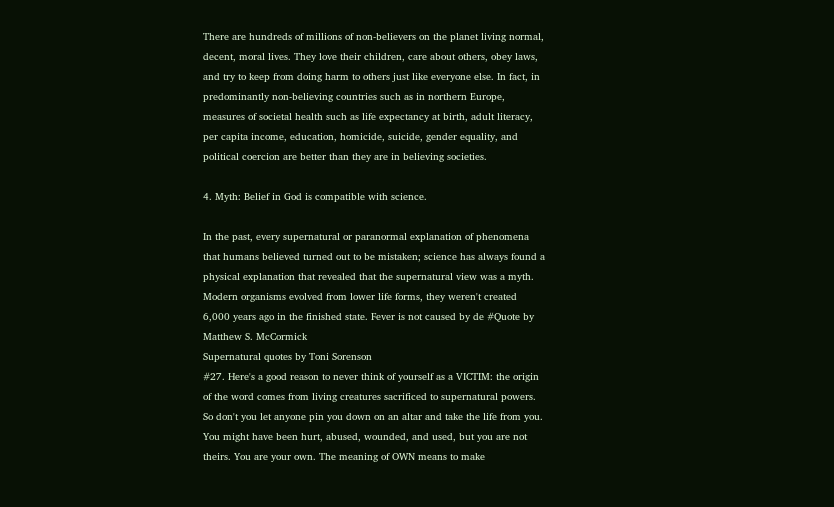There are hundreds of millions of non-believers on the planet living normal, decent, moral lives. They love their children, care about others, obey laws, and try to keep from doing harm to others just like everyone else. In fact, in predominantly non-believing countries such as in northern Europe, measures of societal health such as life expectancy at birth, adult literacy, per capita income, education, homicide, suicide, gender equality, and political coercion are better than they are in believing societies.

4. Myth: Belief in God is compatible with science.

In the past, every supernatural or paranormal explanation of phenomena that humans believed turned out to be mistaken; science has always found a physical explanation that revealed that the supernatural view was a myth. Modern organisms evolved from lower life forms, they weren't created 6,000 years ago in the finished state. Fever is not caused by de #Quote by Matthew S. McCormick
Supernatural quotes by Toni Sorenson
#27. Here's a good reason to never think of yourself as a VICTIM: the origin of the word comes from living creatures sacrificed to supernatural powers. So don't you let anyone pin you down on an altar and take the life from you. You might have been hurt, abused, wounded, and used, but you are not theirs. You are your own. The meaning of OWN means to make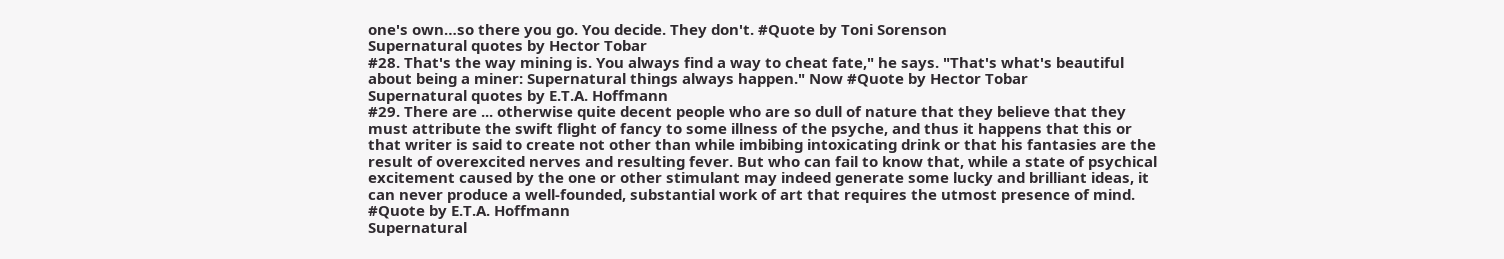one's own…so there you go. You decide. They don't. #Quote by Toni Sorenson
Supernatural quotes by Hector Tobar
#28. That's the way mining is. You always find a way to cheat fate," he says. "That's what's beautiful about being a miner: Supernatural things always happen." Now #Quote by Hector Tobar
Supernatural quotes by E.T.A. Hoffmann
#29. There are ... otherwise quite decent people who are so dull of nature that they believe that they must attribute the swift flight of fancy to some illness of the psyche, and thus it happens that this or that writer is said to create not other than while imbibing intoxicating drink or that his fantasies are the result of overexcited nerves and resulting fever. But who can fail to know that, while a state of psychical excitement caused by the one or other stimulant may indeed generate some lucky and brilliant ideas, it can never produce a well-founded, substantial work of art that requires the utmost presence of mind. #Quote by E.T.A. Hoffmann
Supernatural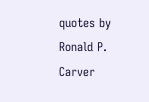quotes by Ronald P. Carver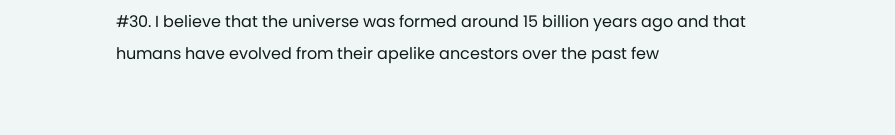#30. I believe that the universe was formed around 15 billion years ago and that humans have evolved from their apelike ancestors over the past few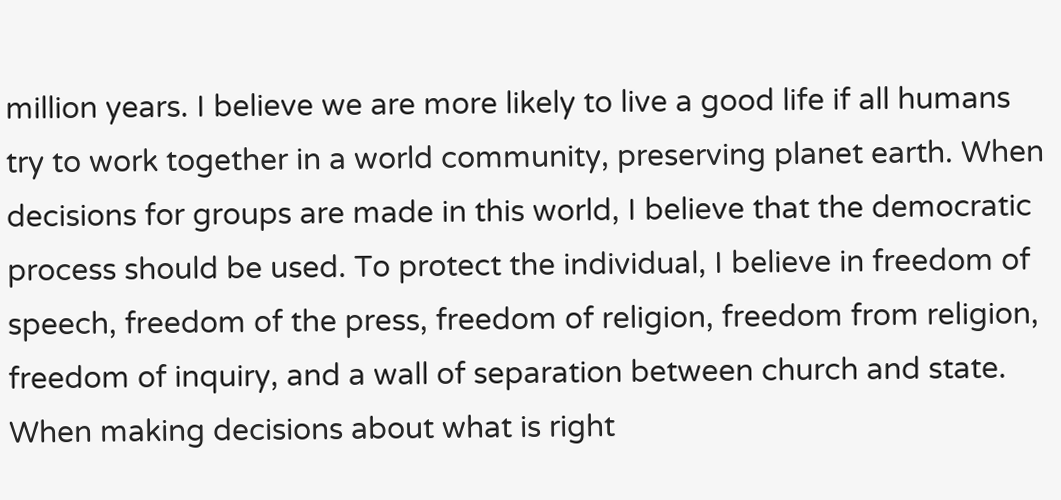million years. I believe we are more likely to live a good life if all humans try to work together in a world community, preserving planet earth. When decisions for groups are made in this world, I believe that the democratic process should be used. To protect the individual, I believe in freedom of speech, freedom of the press, freedom of religion, freedom from religion, freedom of inquiry, and a wall of separation between church and state. When making decisions about what is right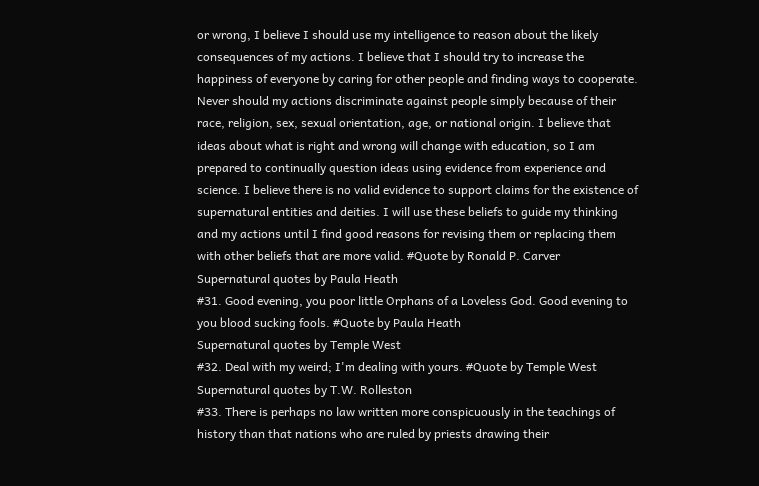or wrong, I believe I should use my intelligence to reason about the likely consequences of my actions. I believe that I should try to increase the happiness of everyone by caring for other people and finding ways to cooperate. Never should my actions discriminate against people simply because of their race, religion, sex, sexual orientation, age, or national origin. I believe that ideas about what is right and wrong will change with education, so I am prepared to continually question ideas using evidence from experience and science. I believe there is no valid evidence to support claims for the existence of supernatural entities and deities. I will use these beliefs to guide my thinking and my actions until I find good reasons for revising them or replacing them with other beliefs that are more valid. #Quote by Ronald P. Carver
Supernatural quotes by Paula Heath
#31. Good evening, you poor little Orphans of a Loveless God. Good evening to you blood sucking fools. #Quote by Paula Heath
Supernatural quotes by Temple West
#32. Deal with my weird; I'm dealing with yours. #Quote by Temple West
Supernatural quotes by T.W. Rolleston
#33. There is perhaps no law written more conspicuously in the teachings of history than that nations who are ruled by priests drawing their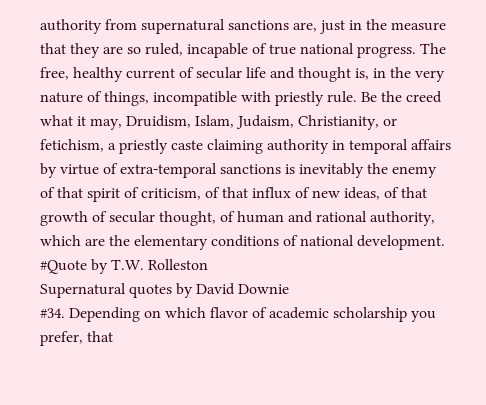authority from supernatural sanctions are, just in the measure that they are so ruled, incapable of true national progress. The free, healthy current of secular life and thought is, in the very nature of things, incompatible with priestly rule. Be the creed what it may, Druidism, Islam, Judaism, Christianity, or fetichism, a priestly caste claiming authority in temporal affairs by virtue of extra-temporal sanctions is inevitably the enemy of that spirit of criticism, of that influx of new ideas, of that growth of secular thought, of human and rational authority, which are the elementary conditions of national development. #Quote by T.W. Rolleston
Supernatural quotes by David Downie
#34. Depending on which flavor of academic scholarship you prefer, that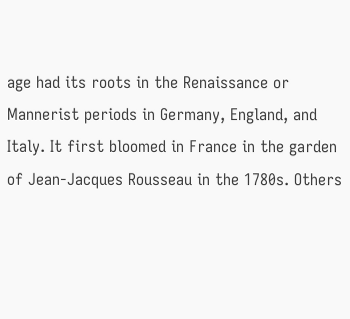age had its roots in the Renaissance or Mannerist periods in Germany, England, and Italy. It first bloomed in France in the garden of Jean-Jacques Rousseau in the 1780s. Others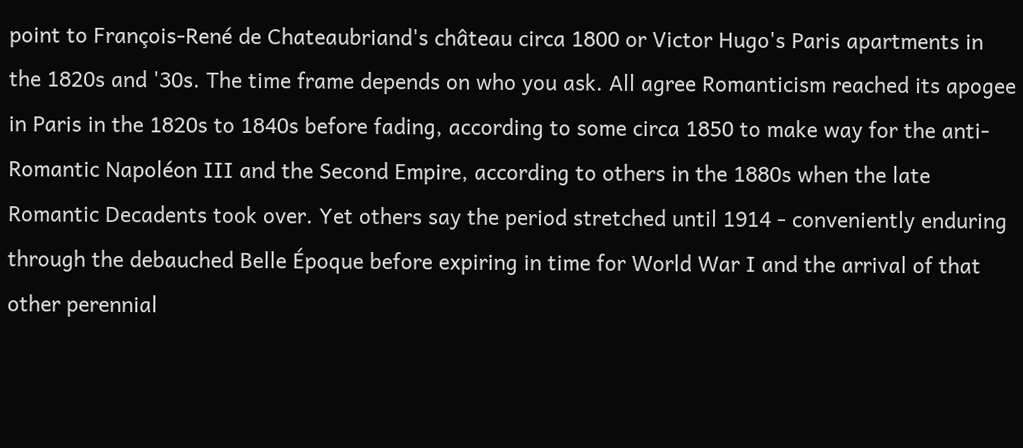point to François-René de Chateaubriand's château circa 1800 or Victor Hugo's Paris apartments in the 1820s and '30s. The time frame depends on who you ask. All agree Romanticism reached its apogee in Paris in the 1820s to 1840s before fading, according to some circa 1850 to make way for the anti-Romantic Napoléon III and the Second Empire, according to others in the 1880s when the late Romantic Decadents took over. Yet others say the period stretched until 1914 - conveniently enduring through the debauched Belle Époque before expiring in time for World War I and the arrival of that other perennial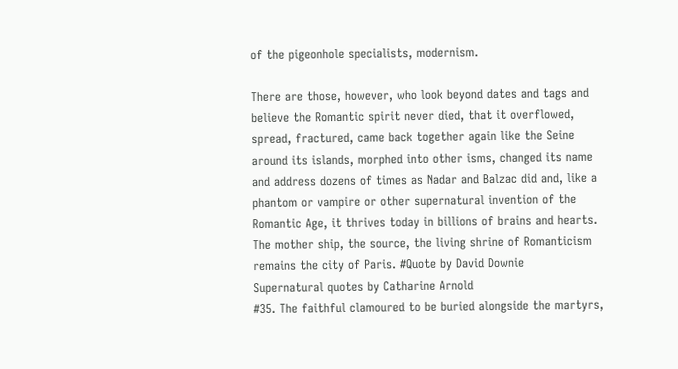of the pigeonhole specialists, modernism.

There are those, however, who look beyond dates and tags and believe the Romantic spirit never died, that it overflowed, spread, fractured, came back together again like the Seine around its islands, morphed into other isms, changed its name and address dozens of times as Nadar and Balzac did and, like a phantom or vampire or other supernatural invention of the Romantic Age, it thrives today in billions of brains and hearts. The mother ship, the source, the living shrine of Romanticism remains the city of Paris. #Quote by David Downie
Supernatural quotes by Catharine Arnold
#35. The faithful clamoured to be buried alongside the martyrs,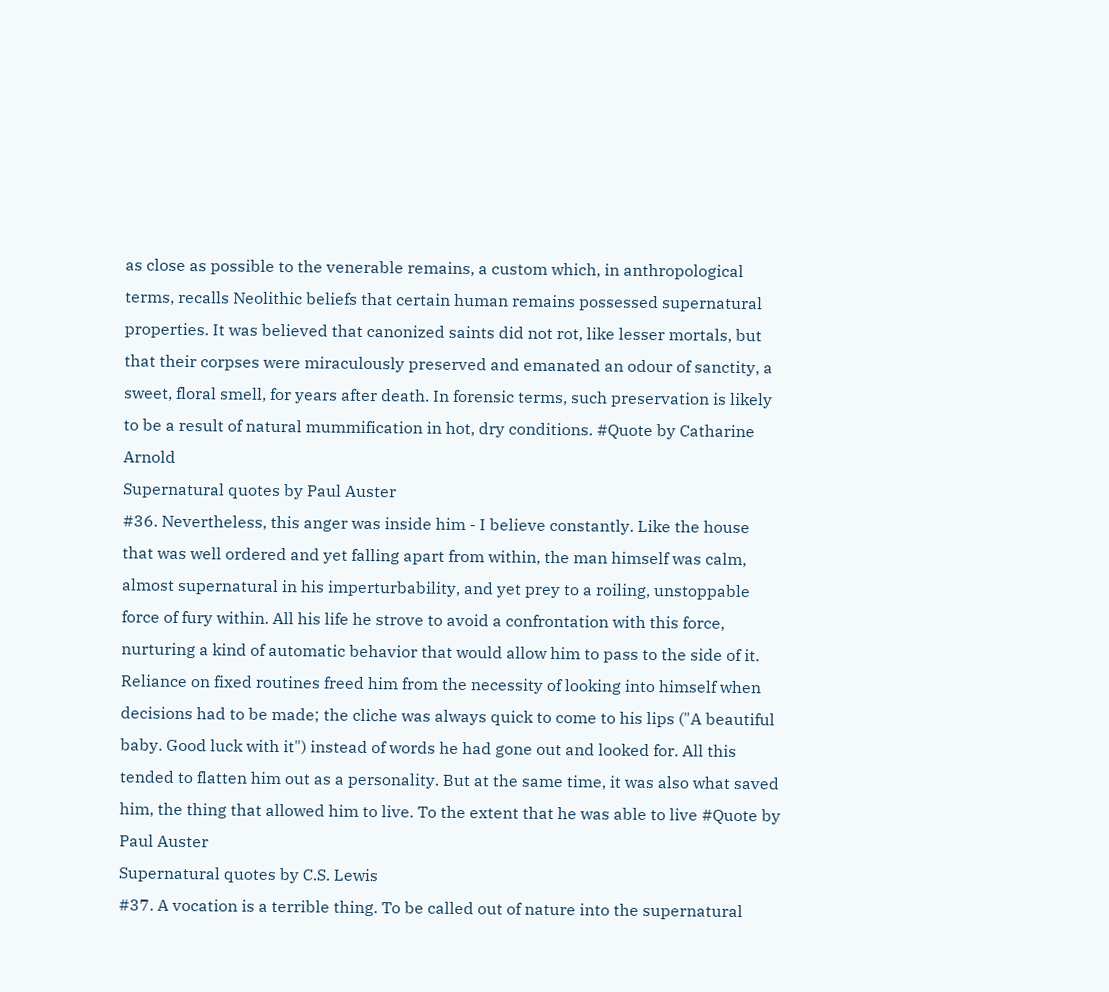as close as possible to the venerable remains, a custom which, in anthropological terms, recalls Neolithic beliefs that certain human remains possessed supernatural properties. It was believed that canonized saints did not rot, like lesser mortals, but that their corpses were miraculously preserved and emanated an odour of sanctity, a sweet, floral smell, for years after death. In forensic terms, such preservation is likely to be a result of natural mummification in hot, dry conditions. #Quote by Catharine Arnold
Supernatural quotes by Paul Auster
#36. Nevertheless, this anger was inside him - I believe constantly. Like the house that was well ordered and yet falling apart from within, the man himself was calm, almost supernatural in his imperturbability, and yet prey to a roiling, unstoppable force of fury within. All his life he strove to avoid a confrontation with this force, nurturing a kind of automatic behavior that would allow him to pass to the side of it. Reliance on fixed routines freed him from the necessity of looking into himself when decisions had to be made; the cliche was always quick to come to his lips ("A beautiful baby. Good luck with it") instead of words he had gone out and looked for. All this tended to flatten him out as a personality. But at the same time, it was also what saved him, the thing that allowed him to live. To the extent that he was able to live #Quote by Paul Auster
Supernatural quotes by C.S. Lewis
#37. A vocation is a terrible thing. To be called out of nature into the supernatural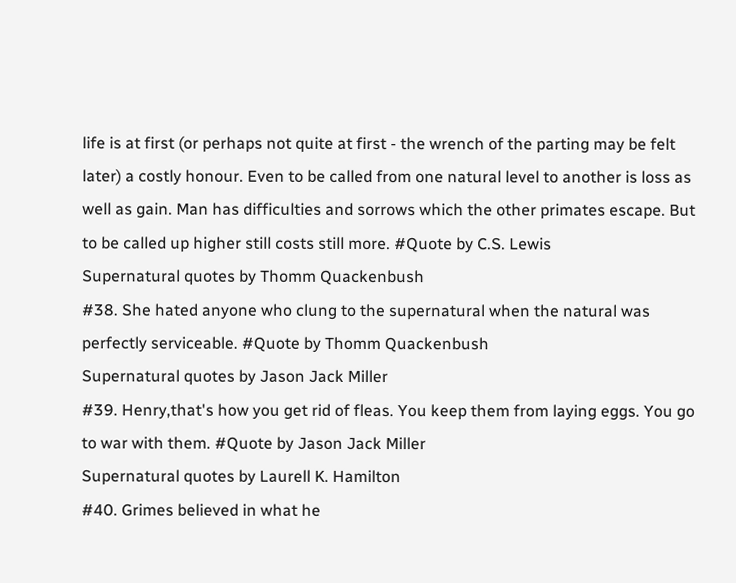life is at first (or perhaps not quite at first - the wrench of the parting may be felt later) a costly honour. Even to be called from one natural level to another is loss as well as gain. Man has difficulties and sorrows which the other primates escape. But to be called up higher still costs still more. #Quote by C.S. Lewis
Supernatural quotes by Thomm Quackenbush
#38. She hated anyone who clung to the supernatural when the natural was perfectly serviceable. #Quote by Thomm Quackenbush
Supernatural quotes by Jason Jack Miller
#39. Henry,that's how you get rid of fleas. You keep them from laying eggs. You go to war with them. #Quote by Jason Jack Miller
Supernatural quotes by Laurell K. Hamilton
#40. Grimes believed in what he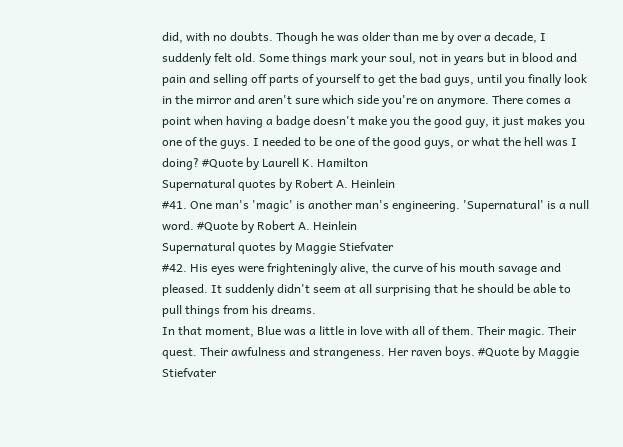did, with no doubts. Though he was older than me by over a decade, I suddenly felt old. Some things mark your soul, not in years but in blood and pain and selling off parts of yourself to get the bad guys, until you finally look in the mirror and aren't sure which side you're on anymore. There comes a point when having a badge doesn't make you the good guy, it just makes you one of the guys. I needed to be one of the good guys, or what the hell was I doing? #Quote by Laurell K. Hamilton
Supernatural quotes by Robert A. Heinlein
#41. One man's 'magic' is another man's engineering. 'Supernatural' is a null word. #Quote by Robert A. Heinlein
Supernatural quotes by Maggie Stiefvater
#42. His eyes were frighteningly alive, the curve of his mouth savage and pleased. It suddenly didn't seem at all surprising that he should be able to pull things from his dreams.
In that moment, Blue was a little in love with all of them. Their magic. Their quest. Their awfulness and strangeness. Her raven boys. #Quote by Maggie Stiefvater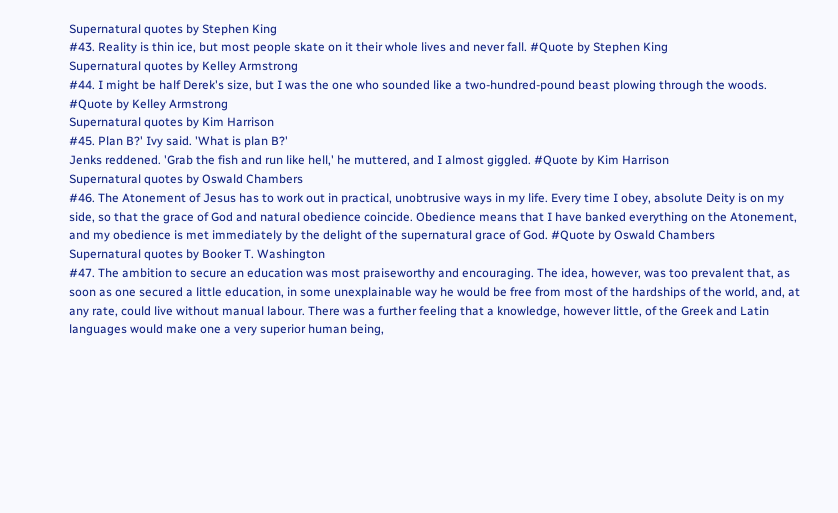Supernatural quotes by Stephen King
#43. Reality is thin ice, but most people skate on it their whole lives and never fall. #Quote by Stephen King
Supernatural quotes by Kelley Armstrong
#44. I might be half Derek's size, but I was the one who sounded like a two-hundred-pound beast plowing through the woods. #Quote by Kelley Armstrong
Supernatural quotes by Kim Harrison
#45. Plan B?' Ivy said. 'What is plan B?'
Jenks reddened. 'Grab the fish and run like hell,' he muttered, and I almost giggled. #Quote by Kim Harrison
Supernatural quotes by Oswald Chambers
#46. The Atonement of Jesus has to work out in practical, unobtrusive ways in my life. Every time I obey, absolute Deity is on my side, so that the grace of God and natural obedience coincide. Obedience means that I have banked everything on the Atonement, and my obedience is met immediately by the delight of the supernatural grace of God. #Quote by Oswald Chambers
Supernatural quotes by Booker T. Washington
#47. The ambition to secure an education was most praiseworthy and encouraging. The idea, however, was too prevalent that, as soon as one secured a little education, in some unexplainable way he would be free from most of the hardships of the world, and, at any rate, could live without manual labour. There was a further feeling that a knowledge, however little, of the Greek and Latin languages would make one a very superior human being,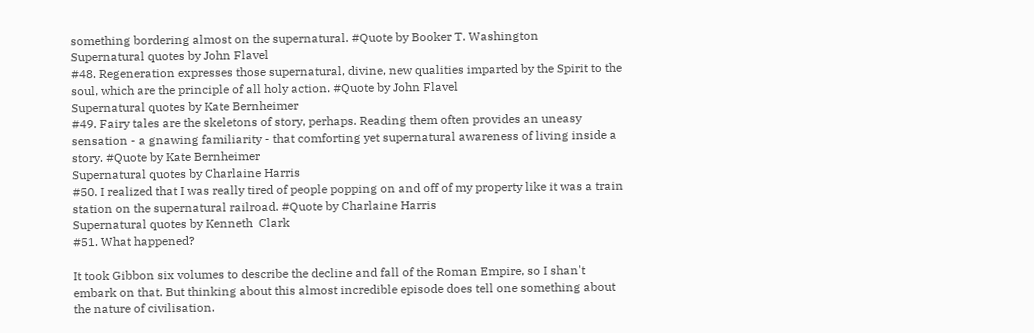something bordering almost on the supernatural. #Quote by Booker T. Washington
Supernatural quotes by John Flavel
#48. Regeneration expresses those supernatural, divine, new qualities imparted by the Spirit to the soul, which are the principle of all holy action. #Quote by John Flavel
Supernatural quotes by Kate Bernheimer
#49. Fairy tales are the skeletons of story, perhaps. Reading them often provides an uneasy sensation - a gnawing familiarity - that comforting yet supernatural awareness of living inside a story. #Quote by Kate Bernheimer
Supernatural quotes by Charlaine Harris
#50. I realized that I was really tired of people popping on and off of my property like it was a train station on the supernatural railroad. #Quote by Charlaine Harris
Supernatural quotes by Kenneth  Clark
#51. What happened?

It took Gibbon six volumes to describe the decline and fall of the Roman Empire, so I shan't embark on that. But thinking about this almost incredible episode does tell one something about the nature of civilisation.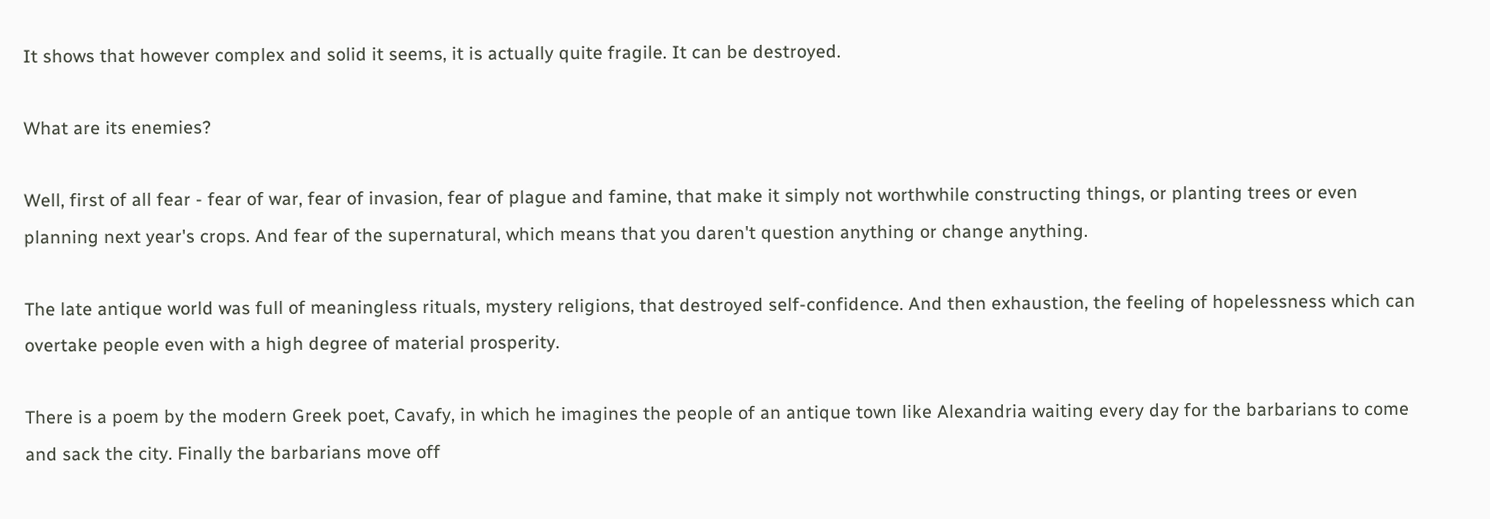It shows that however complex and solid it seems, it is actually quite fragile. It can be destroyed.

What are its enemies?

Well, first of all fear - fear of war, fear of invasion, fear of plague and famine, that make it simply not worthwhile constructing things, or planting trees or even planning next year's crops. And fear of the supernatural, which means that you daren't question anything or change anything.

The late antique world was full of meaningless rituals, mystery religions, that destroyed self-confidence. And then exhaustion, the feeling of hopelessness which can overtake people even with a high degree of material prosperity.

There is a poem by the modern Greek poet, Cavafy, in which he imagines the people of an antique town like Alexandria waiting every day for the barbarians to come and sack the city. Finally the barbarians move off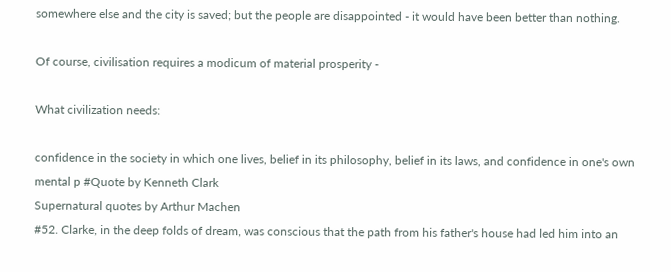somewhere else and the city is saved; but the people are disappointed - it would have been better than nothing.

Of course, civilisation requires a modicum of material prosperity -

What civilization needs:

confidence in the society in which one lives, belief in its philosophy, belief in its laws, and confidence in one's own mental p #Quote by Kenneth Clark
Supernatural quotes by Arthur Machen
#52. Clarke, in the deep folds of dream, was conscious that the path from his father's house had led him into an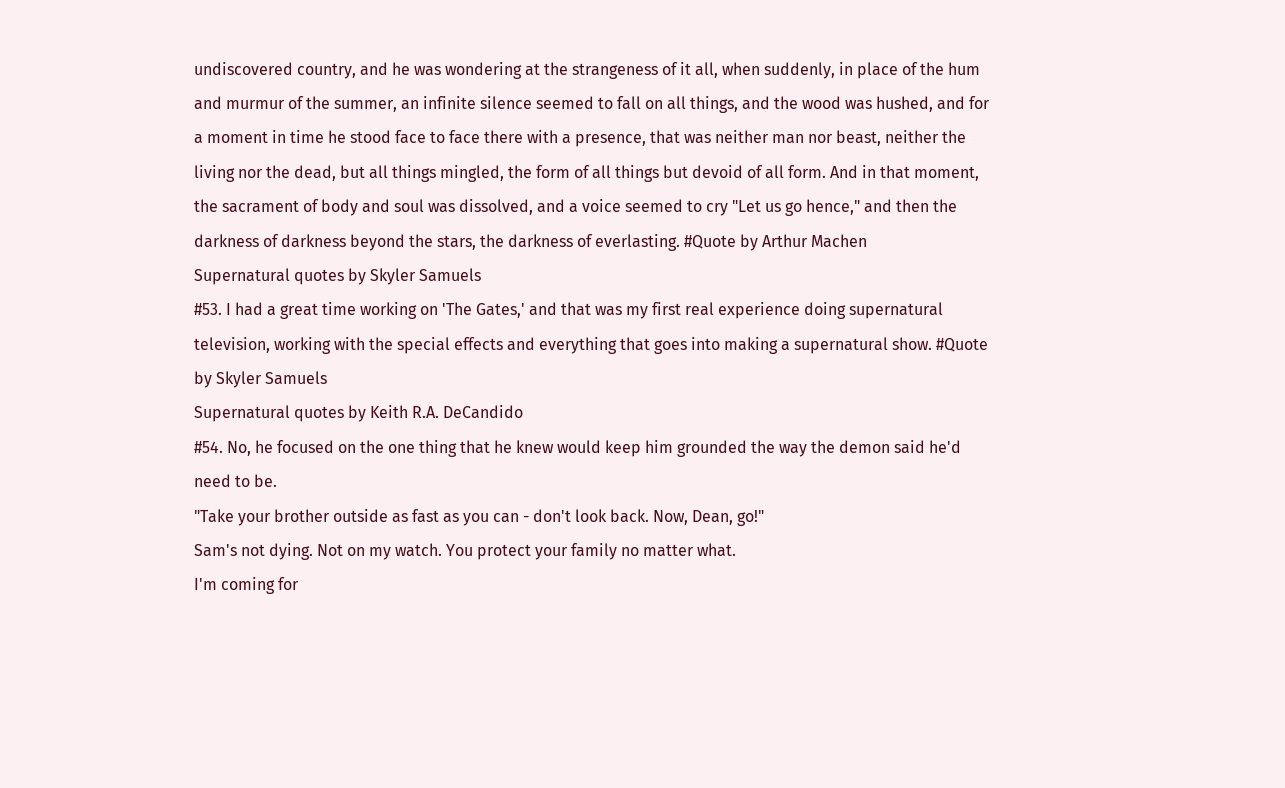undiscovered country, and he was wondering at the strangeness of it all, when suddenly, in place of the hum and murmur of the summer, an infinite silence seemed to fall on all things, and the wood was hushed, and for a moment in time he stood face to face there with a presence, that was neither man nor beast, neither the living nor the dead, but all things mingled, the form of all things but devoid of all form. And in that moment, the sacrament of body and soul was dissolved, and a voice seemed to cry "Let us go hence," and then the darkness of darkness beyond the stars, the darkness of everlasting. #Quote by Arthur Machen
Supernatural quotes by Skyler Samuels
#53. I had a great time working on 'The Gates,' and that was my first real experience doing supernatural television, working with the special effects and everything that goes into making a supernatural show. #Quote by Skyler Samuels
Supernatural quotes by Keith R.A. DeCandido
#54. No, he focused on the one thing that he knew would keep him grounded the way the demon said he'd need to be.
"Take your brother outside as fast as you can - don't look back. Now, Dean, go!"
Sam's not dying. Not on my watch. You protect your family no matter what.
I'm coming for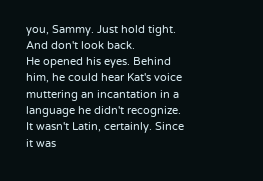you, Sammy. Just hold tight.
And don't look back.
He opened his eyes. Behind him, he could hear Kat's voice muttering an incantation in a language he didn't recognize. It wasn't Latin, certainly. Since it was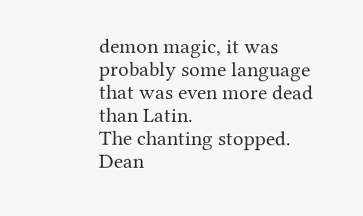demon magic, it was probably some language that was even more dead than Latin.
The chanting stopped.
Dean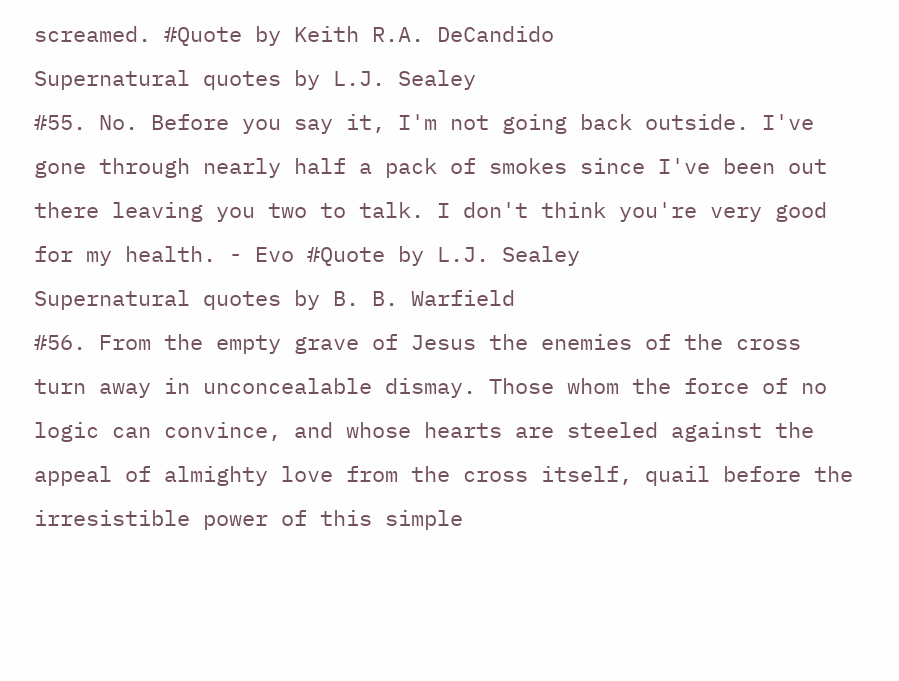screamed. #Quote by Keith R.A. DeCandido
Supernatural quotes by L.J. Sealey
#55. No. Before you say it, I'm not going back outside. I've gone through nearly half a pack of smokes since I've been out there leaving you two to talk. I don't think you're very good for my health. - Evo #Quote by L.J. Sealey
Supernatural quotes by B. B. Warfield
#56. From the empty grave of Jesus the enemies of the cross turn away in unconcealable dismay. Those whom the force of no logic can convince, and whose hearts are steeled against the appeal of almighty love from the cross itself, quail before the irresistible power of this simple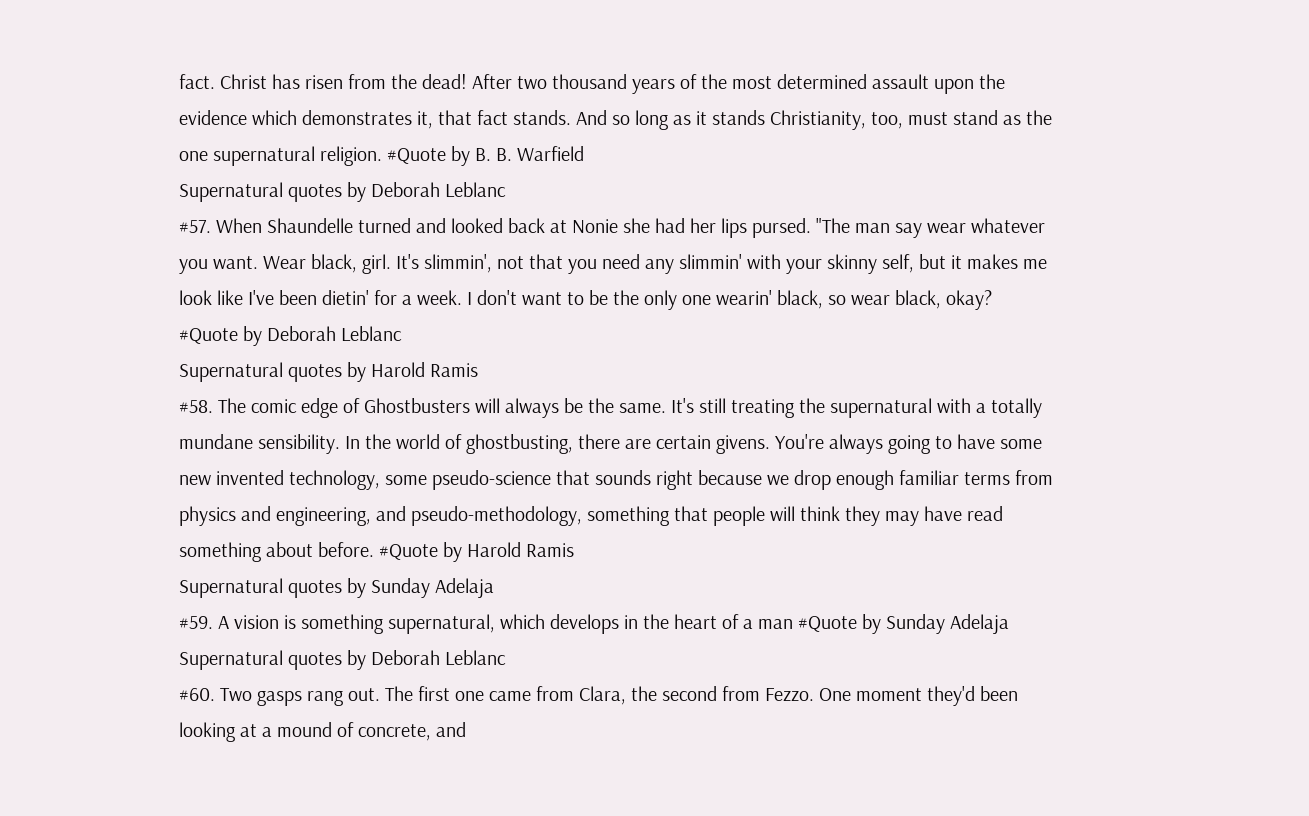fact. Christ has risen from the dead! After two thousand years of the most determined assault upon the evidence which demonstrates it, that fact stands. And so long as it stands Christianity, too, must stand as the one supernatural religion. #Quote by B. B. Warfield
Supernatural quotes by Deborah Leblanc
#57. When Shaundelle turned and looked back at Nonie she had her lips pursed. "The man say wear whatever you want. Wear black, girl. It's slimmin', not that you need any slimmin' with your skinny self, but it makes me look like I've been dietin' for a week. I don't want to be the only one wearin' black, so wear black, okay? #Quote by Deborah Leblanc
Supernatural quotes by Harold Ramis
#58. The comic edge of Ghostbusters will always be the same. It's still treating the supernatural with a totally mundane sensibility. In the world of ghostbusting, there are certain givens. You're always going to have some new invented technology, some pseudo-science that sounds right because we drop enough familiar terms from physics and engineering, and pseudo-methodology, something that people will think they may have read something about before. #Quote by Harold Ramis
Supernatural quotes by Sunday Adelaja
#59. A vision is something supernatural, which develops in the heart of a man #Quote by Sunday Adelaja
Supernatural quotes by Deborah Leblanc
#60. Two gasps rang out. The first one came from Clara, the second from Fezzo. One moment they'd been looking at a mound of concrete, and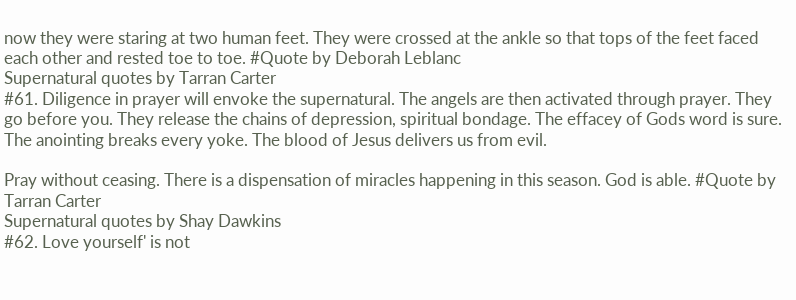now they were staring at two human feet. They were crossed at the ankle so that tops of the feet faced each other and rested toe to toe. #Quote by Deborah Leblanc
Supernatural quotes by Tarran Carter
#61. Diligence in prayer will envoke the supernatural. The angels are then activated through prayer. They go before you. They release the chains of depression, spiritual bondage. The effacey of Gods word is sure. The anointing breaks every yoke. The blood of Jesus delivers us from evil.

Pray without ceasing. There is a dispensation of miracles happening in this season. God is able. #Quote by Tarran Carter
Supernatural quotes by Shay Dawkins
#62. Love yourself' is not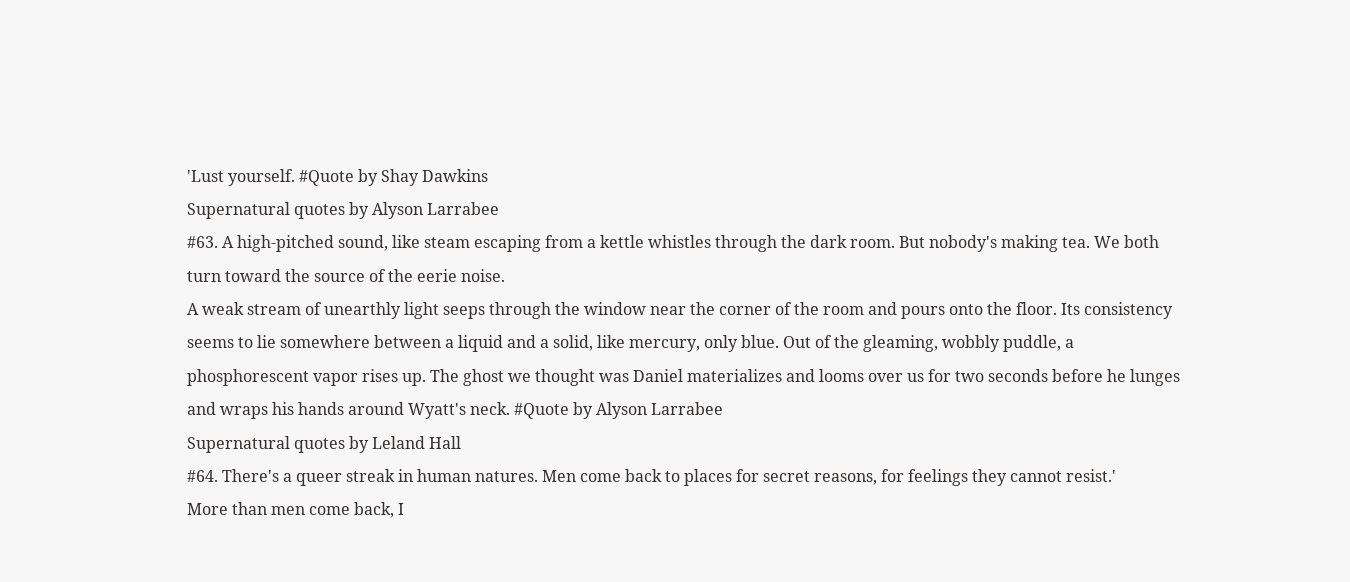'Lust yourself. #Quote by Shay Dawkins
Supernatural quotes by Alyson Larrabee
#63. A high-pitched sound, like steam escaping from a kettle whistles through the dark room. But nobody's making tea. We both turn toward the source of the eerie noise.
A weak stream of unearthly light seeps through the window near the corner of the room and pours onto the floor. Its consistency seems to lie somewhere between a liquid and a solid, like mercury, only blue. Out of the gleaming, wobbly puddle, a phosphorescent vapor rises up. The ghost we thought was Daniel materializes and looms over us for two seconds before he lunges and wraps his hands around Wyatt's neck. #Quote by Alyson Larrabee
Supernatural quotes by Leland Hall
#64. There's a queer streak in human natures. Men come back to places for secret reasons, for feelings they cannot resist.'
More than men come back, I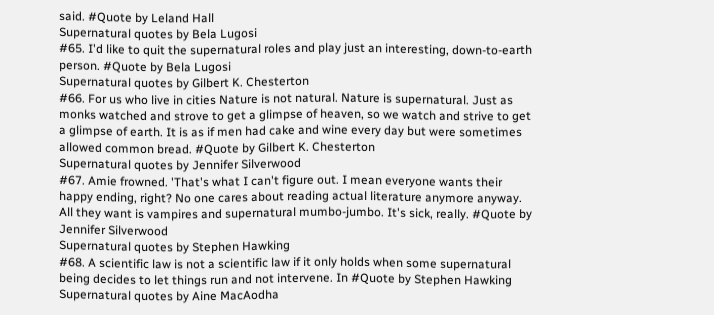said. #Quote by Leland Hall
Supernatural quotes by Bela Lugosi
#65. I'd like to quit the supernatural roles and play just an interesting, down-to-earth person. #Quote by Bela Lugosi
Supernatural quotes by Gilbert K. Chesterton
#66. For us who live in cities Nature is not natural. Nature is supernatural. Just as monks watched and strove to get a glimpse of heaven, so we watch and strive to get a glimpse of earth. It is as if men had cake and wine every day but were sometimes allowed common bread. #Quote by Gilbert K. Chesterton
Supernatural quotes by Jennifer Silverwood
#67. Amie frowned. 'That's what I can't figure out. I mean everyone wants their happy ending, right? No one cares about reading actual literature anymore anyway. All they want is vampires and supernatural mumbo-jumbo. It's sick, really. #Quote by Jennifer Silverwood
Supernatural quotes by Stephen Hawking
#68. A scientific law is not a scientific law if it only holds when some supernatural being decides to let things run and not intervene. In #Quote by Stephen Hawking
Supernatural quotes by Aine MacAodha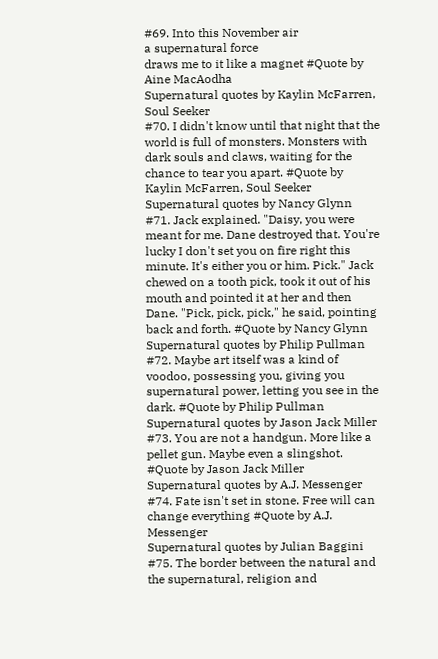#69. Into this November air
a supernatural force
draws me to it like a magnet #Quote by Aine MacAodha
Supernatural quotes by Kaylin McFarren, Soul Seeker
#70. I didn't know until that night that the world is full of monsters. Monsters with dark souls and claws, waiting for the chance to tear you apart. #Quote by Kaylin McFarren, Soul Seeker
Supernatural quotes by Nancy Glynn
#71. Jack explained. "Daisy, you were meant for me. Dane destroyed that. You're lucky I don't set you on fire right this minute. It's either you or him. Pick." Jack chewed on a tooth pick, took it out of his mouth and pointed it at her and then Dane. "Pick, pick, pick," he said, pointing back and forth. #Quote by Nancy Glynn
Supernatural quotes by Philip Pullman
#72. Maybe art itself was a kind of voodoo, possessing you, giving you supernatural power, letting you see in the dark. #Quote by Philip Pullman
Supernatural quotes by Jason Jack Miller
#73. You are not a handgun. More like a pellet gun. Maybe even a slingshot. #Quote by Jason Jack Miller
Supernatural quotes by A.J. Messenger
#74. Fate isn't set in stone. Free will can change everything #Quote by A.J. Messenger
Supernatural quotes by Julian Baggini
#75. The border between the natural and the supernatural, religion and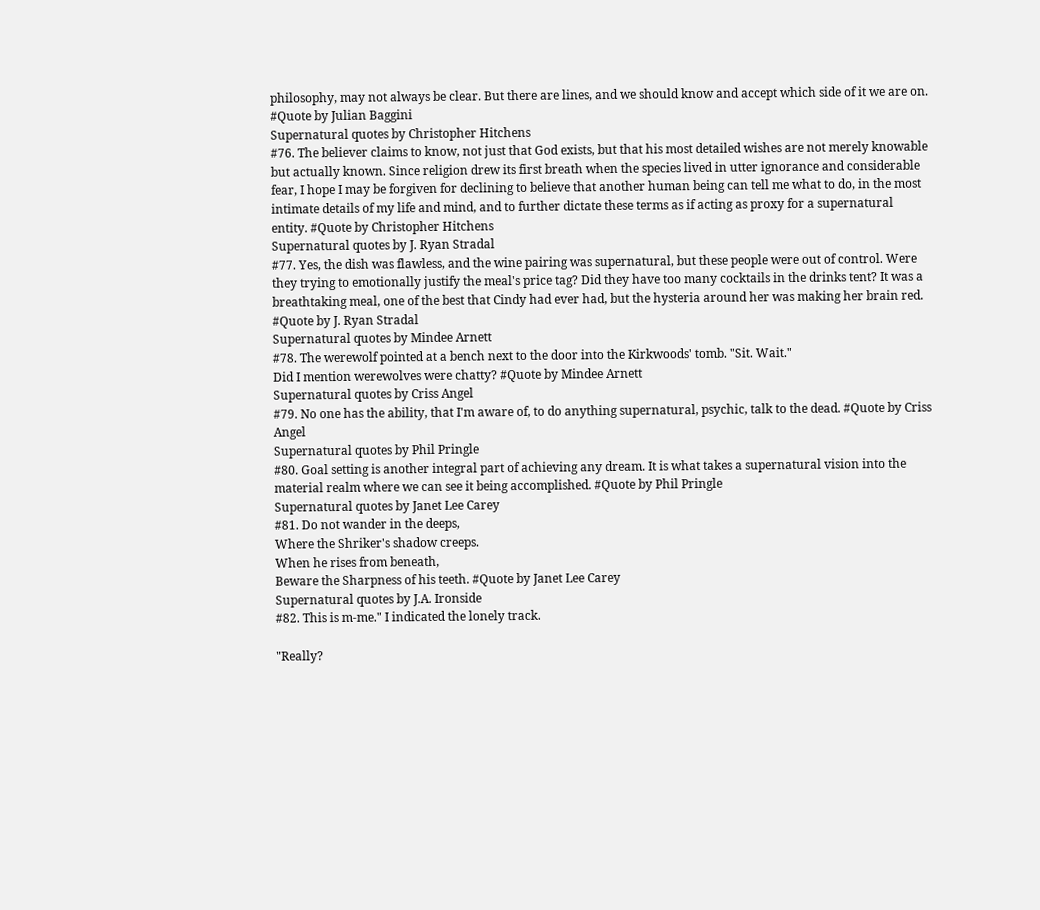philosophy, may not always be clear. But there are lines, and we should know and accept which side of it we are on. #Quote by Julian Baggini
Supernatural quotes by Christopher Hitchens
#76. The believer claims to know, not just that God exists, but that his most detailed wishes are not merely knowable but actually known. Since religion drew its first breath when the species lived in utter ignorance and considerable fear, I hope I may be forgiven for declining to believe that another human being can tell me what to do, in the most intimate details of my life and mind, and to further dictate these terms as if acting as proxy for a supernatural entity. #Quote by Christopher Hitchens
Supernatural quotes by J. Ryan Stradal
#77. Yes, the dish was flawless, and the wine pairing was supernatural, but these people were out of control. Were they trying to emotionally justify the meal's price tag? Did they have too many cocktails in the drinks tent? It was a breathtaking meal, one of the best that Cindy had ever had, but the hysteria around her was making her brain red. #Quote by J. Ryan Stradal
Supernatural quotes by Mindee Arnett
#78. The werewolf pointed at a bench next to the door into the Kirkwoods' tomb. "Sit. Wait."
Did I mention werewolves were chatty? #Quote by Mindee Arnett
Supernatural quotes by Criss Angel
#79. No one has the ability, that I'm aware of, to do anything supernatural, psychic, talk to the dead. #Quote by Criss Angel
Supernatural quotes by Phil Pringle
#80. Goal setting is another integral part of achieving any dream. It is what takes a supernatural vision into the material realm where we can see it being accomplished. #Quote by Phil Pringle
Supernatural quotes by Janet Lee Carey
#81. Do not wander in the deeps,
Where the Shriker's shadow creeps.
When he rises from beneath,
Beware the Sharpness of his teeth. #Quote by Janet Lee Carey
Supernatural quotes by J.A. Ironside
#82. This is m-me." I indicated the lonely track.

"Really?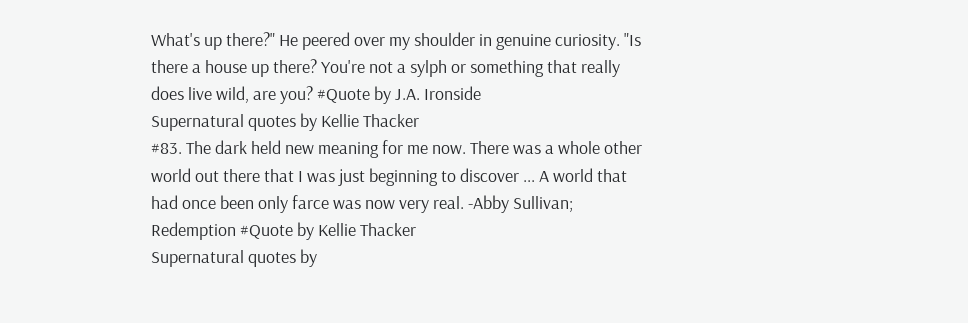What's up there?" He peered over my shoulder in genuine curiosity. "Is there a house up there? You're not a sylph or something that really does live wild, are you? #Quote by J.A. Ironside
Supernatural quotes by Kellie Thacker
#83. The dark held new meaning for me now. There was a whole other world out there that I was just beginning to discover ... A world that had once been only farce was now very real. -Abby Sullivan; Redemption #Quote by Kellie Thacker
Supernatural quotes by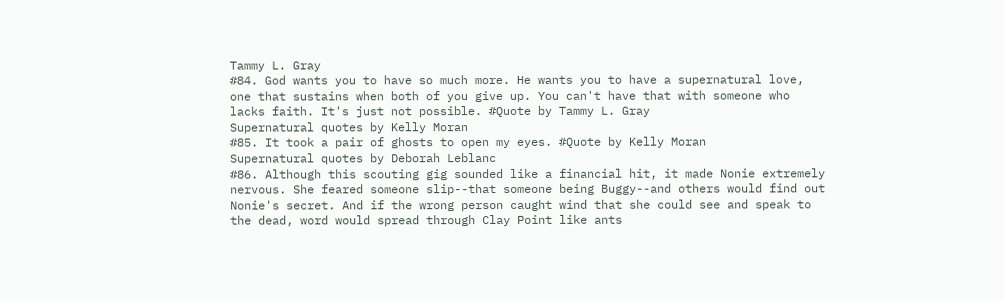Tammy L. Gray
#84. God wants you to have so much more. He wants you to have a supernatural love, one that sustains when both of you give up. You can't have that with someone who lacks faith. It's just not possible. #Quote by Tammy L. Gray
Supernatural quotes by Kelly Moran
#85. It took a pair of ghosts to open my eyes. #Quote by Kelly Moran
Supernatural quotes by Deborah Leblanc
#86. Although this scouting gig sounded like a financial hit, it made Nonie extremely nervous. She feared someone slip--that someone being Buggy--and others would find out Nonie's secret. And if the wrong person caught wind that she could see and speak to the dead, word would spread through Clay Point like ants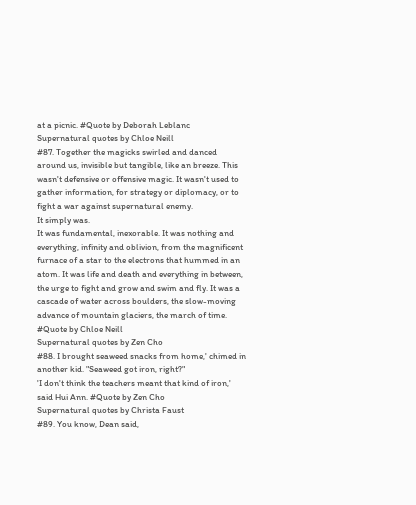at a picnic. #Quote by Deborah Leblanc
Supernatural quotes by Chloe Neill
#87. Together the magicks swirled and danced around us, invisible but tangible, like an breeze. This wasn't defensive or offensive magic. It wasn't used to gather information, for strategy or diplomacy, or to fight a war against supernatural enemy.
It simply was.
It was fundamental, inexorable. It was nothing and everything, infinity and oblivion, from the magnificent furnace of a star to the electrons that hummed in an atom. It was life and death and everything in between, the urge to fight and grow and swim and fly. It was a cascade of water across boulders, the slow-moving advance of mountain glaciers, the march of time. #Quote by Chloe Neill
Supernatural quotes by Zen Cho
#88. I brought seaweed snacks from home,' chimed in another kid. "Seaweed got iron, right?"
'I don't think the teachers meant that kind of iron,' said Hui Ann. #Quote by Zen Cho
Supernatural quotes by Christa Faust
#89. You know, Dean said,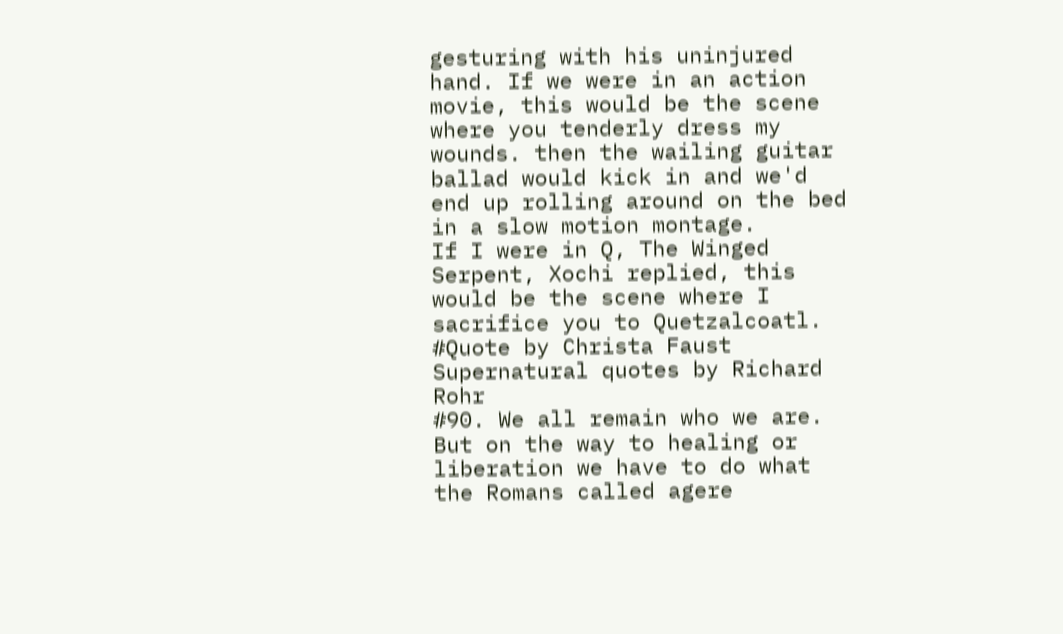gesturing with his uninjured hand. If we were in an action movie, this would be the scene where you tenderly dress my wounds. then the wailing guitar ballad would kick in and we'd end up rolling around on the bed in a slow motion montage.
If I were in Q, The Winged Serpent, Xochi replied, this would be the scene where I sacrifice you to Quetzalcoatl. #Quote by Christa Faust
Supernatural quotes by Richard Rohr
#90. We all remain who we are. But on the way to healing or liberation we have to do what the Romans called agere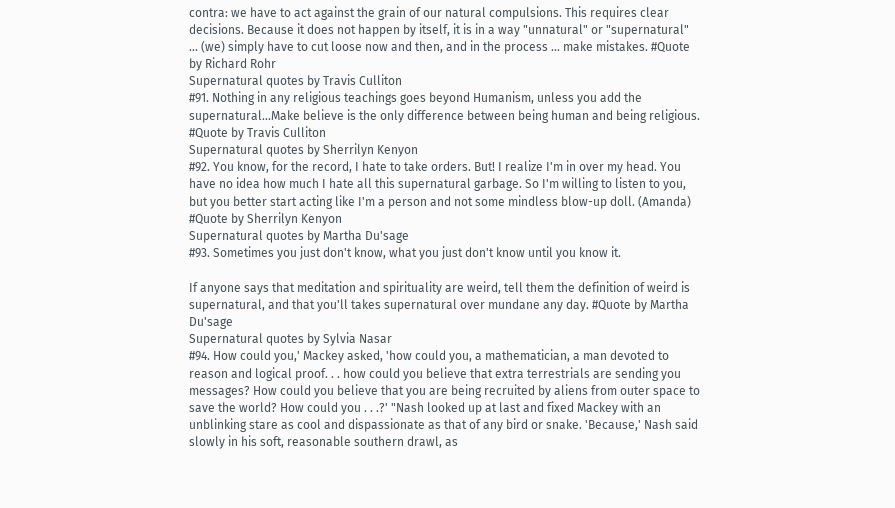contra: we have to act against the grain of our natural compulsions. This requires clear decisions. Because it does not happen by itself, it is in a way "unnatural" or "supernatural" ... (we) simply have to cut loose now and then, and in the process ... make mistakes. #Quote by Richard Rohr
Supernatural quotes by Travis Culliton
#91. Nothing in any religious teachings goes beyond Humanism, unless you add the supernatural...Make believe is the only difference between being human and being religious. #Quote by Travis Culliton
Supernatural quotes by Sherrilyn Kenyon
#92. You know, for the record, I hate to take orders. But! I realize I'm in over my head. You have no idea how much I hate all this supernatural garbage. So I'm willing to listen to you, but you better start acting like I'm a person and not some mindless blow-up doll. (Amanda) #Quote by Sherrilyn Kenyon
Supernatural quotes by Martha Du'sage
#93. Sometimes you just don't know, what you just don't know until you know it.

If anyone says that meditation and spirituality are weird, tell them the definition of weird is supernatural, and that you'll takes supernatural over mundane any day. #Quote by Martha Du'sage
Supernatural quotes by Sylvia Nasar
#94. How could you,' Mackey asked, 'how could you, a mathematician, a man devoted to reason and logical proof. . . how could you believe that extra terrestrials are sending you messages? How could you believe that you are being recruited by aliens from outer space to save the world? How could you . . .?' "Nash looked up at last and fixed Mackey with an unblinking stare as cool and dispassionate as that of any bird or snake. 'Because,' Nash said slowly in his soft, reasonable southern drawl, as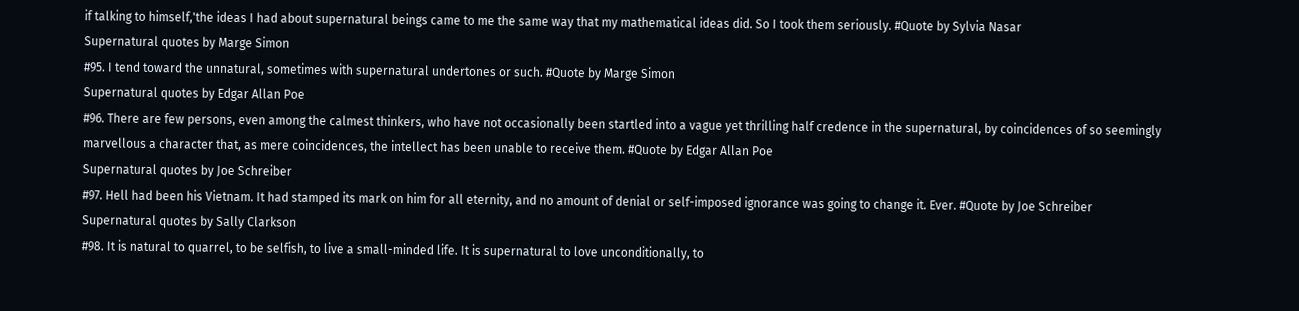if talking to himself,'the ideas I had about supernatural beings came to me the same way that my mathematical ideas did. So I took them seriously. #Quote by Sylvia Nasar
Supernatural quotes by Marge Simon
#95. I tend toward the unnatural, sometimes with supernatural undertones or such. #Quote by Marge Simon
Supernatural quotes by Edgar Allan Poe
#96. There are few persons, even among the calmest thinkers, who have not occasionally been startled into a vague yet thrilling half credence in the supernatural, by coincidences of so seemingly marvellous a character that, as mere coincidences, the intellect has been unable to receive them. #Quote by Edgar Allan Poe
Supernatural quotes by Joe Schreiber
#97. Hell had been his Vietnam. It had stamped its mark on him for all eternity, and no amount of denial or self-imposed ignorance was going to change it. Ever. #Quote by Joe Schreiber
Supernatural quotes by Sally Clarkson
#98. It is natural to quarrel, to be selfish, to live a small-minded life. It is supernatural to love unconditionally, to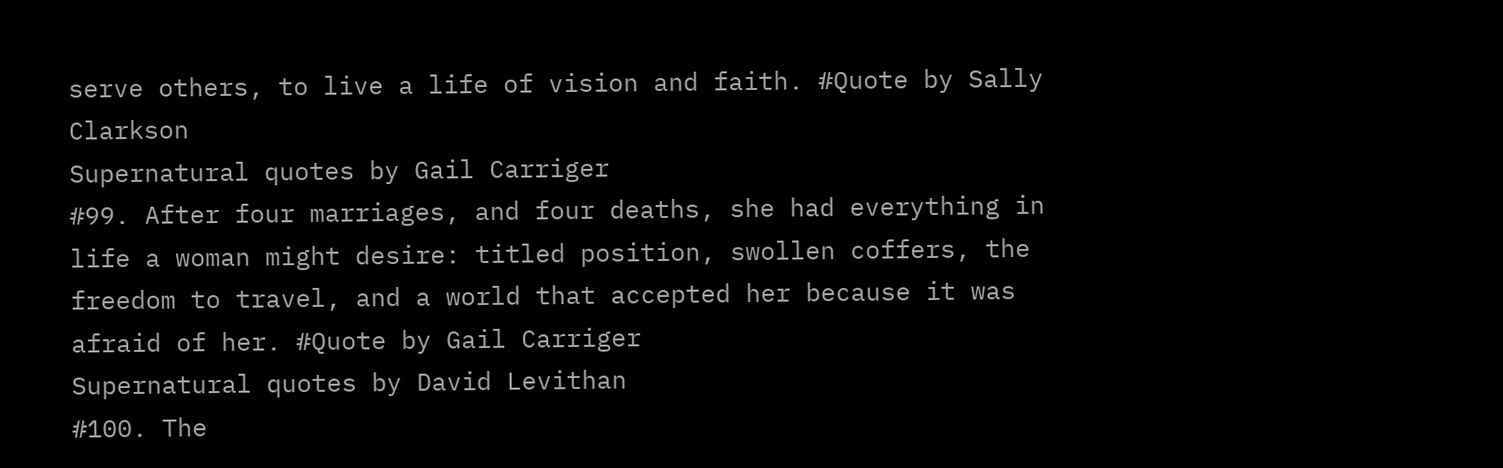serve others, to live a life of vision and faith. #Quote by Sally Clarkson
Supernatural quotes by Gail Carriger
#99. After four marriages, and four deaths, she had everything in life a woman might desire: titled position, swollen coffers, the freedom to travel, and a world that accepted her because it was afraid of her. #Quote by Gail Carriger
Supernatural quotes by David Levithan
#100. The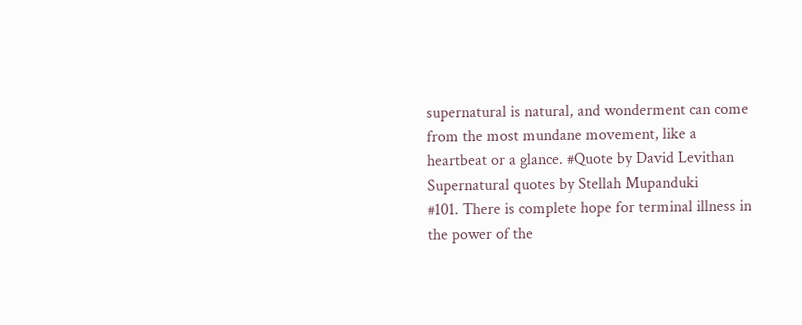supernatural is natural, and wonderment can come from the most mundane movement, like a heartbeat or a glance. #Quote by David Levithan
Supernatural quotes by Stellah Mupanduki
#101. There is complete hope for terminal illness in the power of the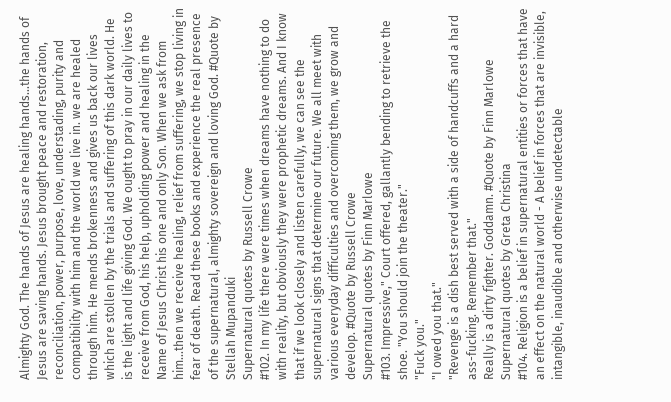Almighty God. The hands of Jesus are healing hands...the hands of Jesus are saving hands. Jesus brought peace and restoration, reconciliation, power, purpose, love, understading, purity and compatibility with him and the world we live in. we are healed through him. He mends brokenness and gives us back our lives which are stollen by the trials and suffering of this dark world. He is the light and life giving God. We ought to pray in our daily lives to receive from God, his help, upholding power and healing in the Name of Jesus Christ his one and only Son. When we ask from him...then we receive healing, relief from suffering, we stop living in fear of death. Read these books and experience the real presence of the supernatural, almighty sovereign and loving God. #Quote by Stellah Mupanduki
Supernatural quotes by Russell Crowe
#102. In my life there were times when dreams have nothing to do with reality, but obviously they were prophetic dreams. And I know that if we look closely and listen carefully, we can see the supernatural signs that determine our future. We all meet with various everyday difficulties and overcoming them, we grow and develop. #Quote by Russell Crowe
Supernatural quotes by Finn Marlowe
#103. Impressive," Court offered, gallantly bending to retrieve the shoe. "You should join the theater."
"Fuck you."
"I owed you that."
"Revenge is a dish best served with a side of handcuffs and a hard ass-fucking. Remember that."
Really is a dirty fighter. Goddamn. #Quote by Finn Marlowe
Supernatural quotes by Greta Christina
#104. Religion is a belief in supernatural entities or forces that have an effect on the natural world - A belief in forces that are invisible, intangible, inaudible and otherwise undetectable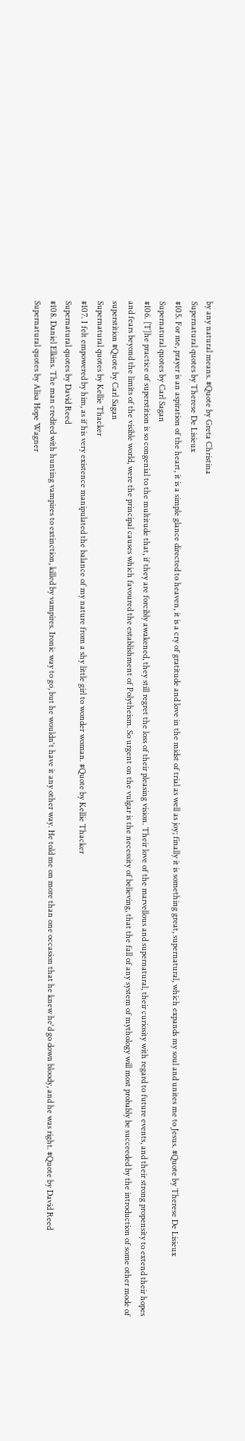by any natural means. #Quote by Greta Christina
Supernatural quotes by Therese De Lisieux
#105. For me, prayer is an aspiration of the heart, it is a simple glance directed to heaven, it is a cry of gratitude and love in the midst of trial as well as joy; finally it is something great, supernatural, which expands my soul and unites me to Jesus. #Quote by Therese De Lisieux
Supernatural quotes by Carl Sagan
#106. [T]he practice of superstition is so congenial to the multitude that, if they are forcibly awakened, they still regret the loss of their pleasing vision. Their love of the marvellous and supernatural, their curiosity with regard to future events, and their strong propensity to extend their hopes and fears beyond the limits of the visible world, were the principal causes which favoured the establishment of Polytheism. So urgent on the vulgar is the necessity of believing, that the fall of any system of mythology will most probably be succeeded by the introduction of some other mode of superstition #Quote by Carl Sagan
Supernatural quotes by Kellie Thacker
#107. I felt empowered by him, as if his very existence manipulated the balance of my nature from a shy little girl to wonder woman. #Quote by Kellie Thacker
Supernatural quotes by David Reed
#108. Daniel Elkins. The man credited with hunting vampires to extinction, killed by vampires. Ironic way to go, but he wouldn't have it any other way. He told me on more than one occasion that he knew he'd go down bloody, and he was right. #Quote by David Reed
Supernatural quotes by Alisa Hope Wagner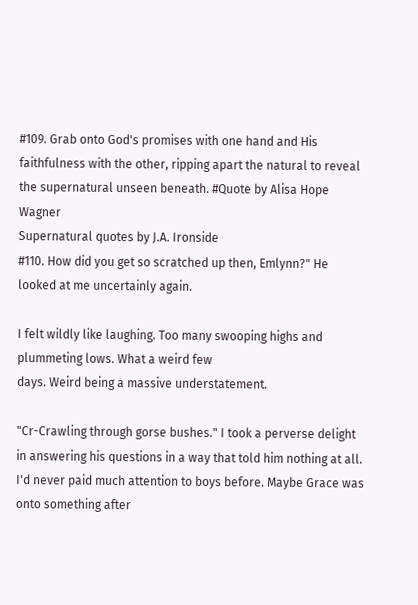#109. Grab onto God's promises with one hand and His faithfulness with the other, ripping apart the natural to reveal the supernatural unseen beneath. #Quote by Alisa Hope Wagner
Supernatural quotes by J.A. Ironside
#110. How did you get so scratched up then, Emlynn?" He looked at me uncertainly again.

I felt wildly like laughing. Too many swooping highs and plummeting lows. What a weird few
days. Weird being a massive understatement.

"Cr-Crawling through gorse bushes." I took a perverse delight in answering his questions in a way that told him nothing at all. I'd never paid much attention to boys before. Maybe Grace was onto something after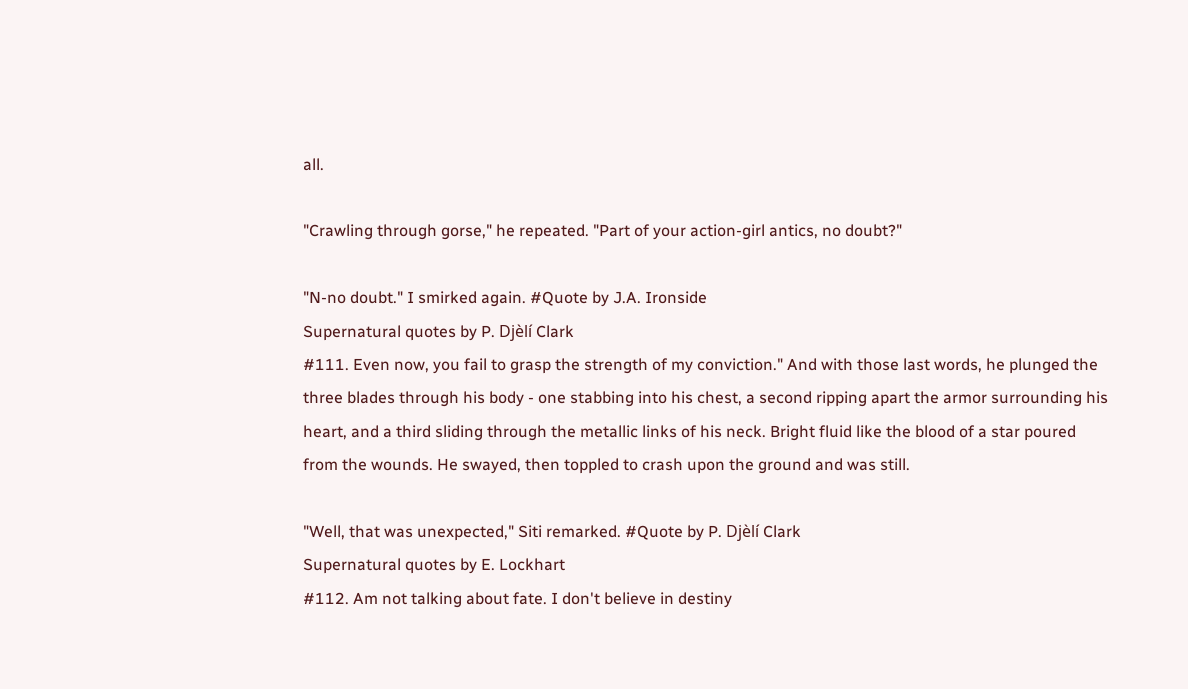all.

"Crawling through gorse," he repeated. "Part of your action-girl antics, no doubt?"

"N-no doubt." I smirked again. #Quote by J.A. Ironside
Supernatural quotes by P. Djèlí Clark
#111. Even now, you fail to grasp the strength of my conviction." And with those last words, he plunged the three blades through his body - one stabbing into his chest, a second ripping apart the armor surrounding his heart, and a third sliding through the metallic links of his neck. Bright fluid like the blood of a star poured from the wounds. He swayed, then toppled to crash upon the ground and was still.

"Well, that was unexpected," Siti remarked. #Quote by P. Djèlí Clark
Supernatural quotes by E. Lockhart
#112. Am not talking about fate. I don't believe in destiny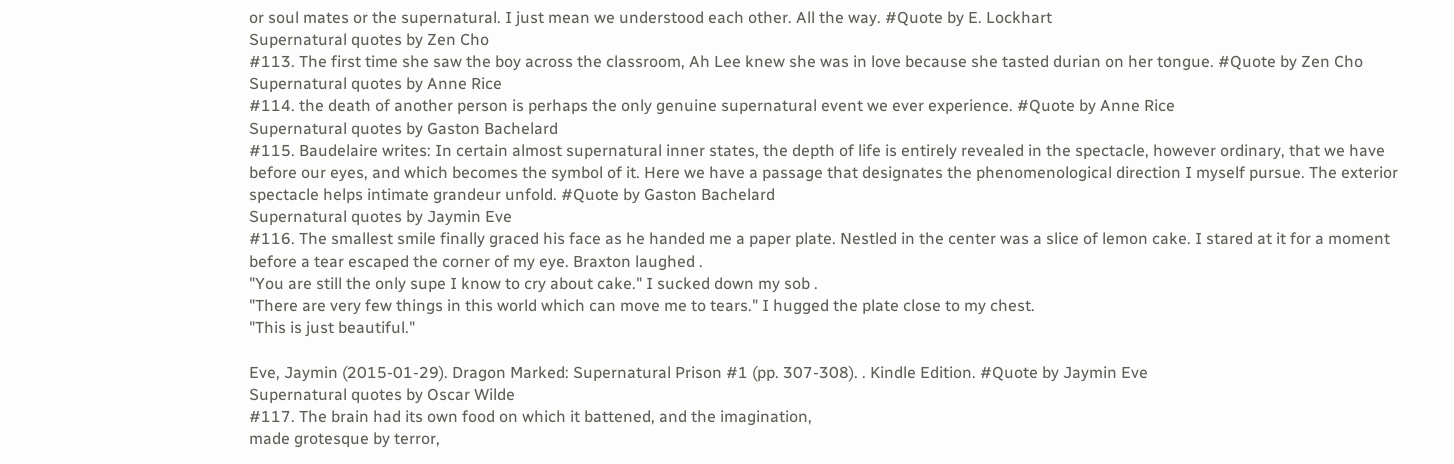or soul mates or the supernatural. I just mean we understood each other. All the way. #Quote by E. Lockhart
Supernatural quotes by Zen Cho
#113. The first time she saw the boy across the classroom, Ah Lee knew she was in love because she tasted durian on her tongue. #Quote by Zen Cho
Supernatural quotes by Anne Rice
#114. the death of another person is perhaps the only genuine supernatural event we ever experience. #Quote by Anne Rice
Supernatural quotes by Gaston Bachelard
#115. Baudelaire writes: In certain almost supernatural inner states, the depth of life is entirely revealed in the spectacle, however ordinary, that we have before our eyes, and which becomes the symbol of it. Here we have a passage that designates the phenomenological direction I myself pursue. The exterior spectacle helps intimate grandeur unfold. #Quote by Gaston Bachelard
Supernatural quotes by Jaymin Eve
#116. The smallest smile finally graced his face as he handed me a paper plate. Nestled in the center was a slice of lemon cake. I stared at it for a moment before a tear escaped the corner of my eye. Braxton laughed .
"You are still the only supe I know to cry about cake." I sucked down my sob .
"There are very few things in this world which can move me to tears." I hugged the plate close to my chest.
"This is just beautiful."

Eve, Jaymin (2015-01-29). Dragon Marked: Supernatural Prison #1 (pp. 307-308). . Kindle Edition. #Quote by Jaymin Eve
Supernatural quotes by Oscar Wilde
#117. The brain had its own food on which it battened, and the imagination,
made grotesque by terror,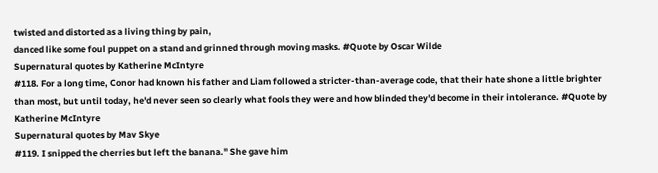twisted and distorted as a living thing by pain,
danced like some foul puppet on a stand and grinned through moving masks. #Quote by Oscar Wilde
Supernatural quotes by Katherine McIntyre
#118. For a long time, Conor had known his father and Liam followed a stricter-than-average code, that their hate shone a little brighter than most, but until today, he'd never seen so clearly what fools they were and how blinded they'd become in their intolerance. #Quote by Katherine McIntyre
Supernatural quotes by Mav Skye
#119. I snipped the cherries but left the banana." She gave him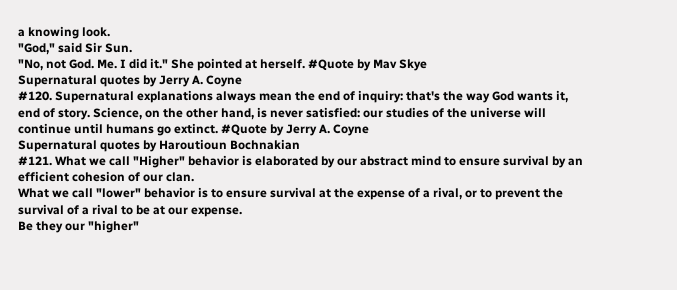a knowing look.
"God," said Sir Sun.
"No, not God. Me. I did it." She pointed at herself. #Quote by Mav Skye
Supernatural quotes by Jerry A. Coyne
#120. Supernatural explanations always mean the end of inquiry: that's the way God wants it, end of story. Science, on the other hand, is never satisfied: our studies of the universe will continue until humans go extinct. #Quote by Jerry A. Coyne
Supernatural quotes by Haroutioun Bochnakian
#121. What we call "Higher" behavior is elaborated by our abstract mind to ensure survival by an efficient cohesion of our clan.
What we call "lower" behavior is to ensure survival at the expense of a rival, or to prevent the survival of a rival to be at our expense.
Be they our "higher"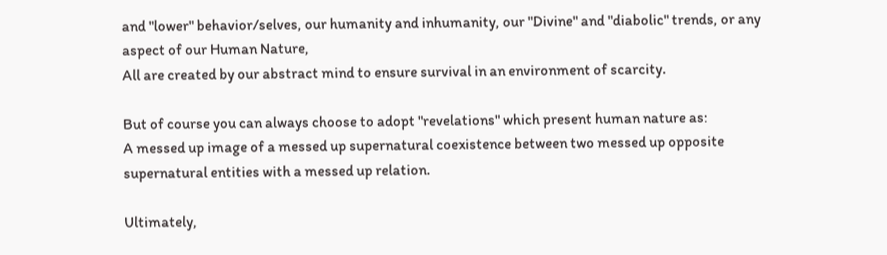and "lower" behavior/selves, our humanity and inhumanity, our "Divine" and "diabolic" trends, or any aspect of our Human Nature,
All are created by our abstract mind to ensure survival in an environment of scarcity.

But of course you can always choose to adopt "revelations" which present human nature as:
A messed up image of a messed up supernatural coexistence between two messed up opposite supernatural entities with a messed up relation.

Ultimately,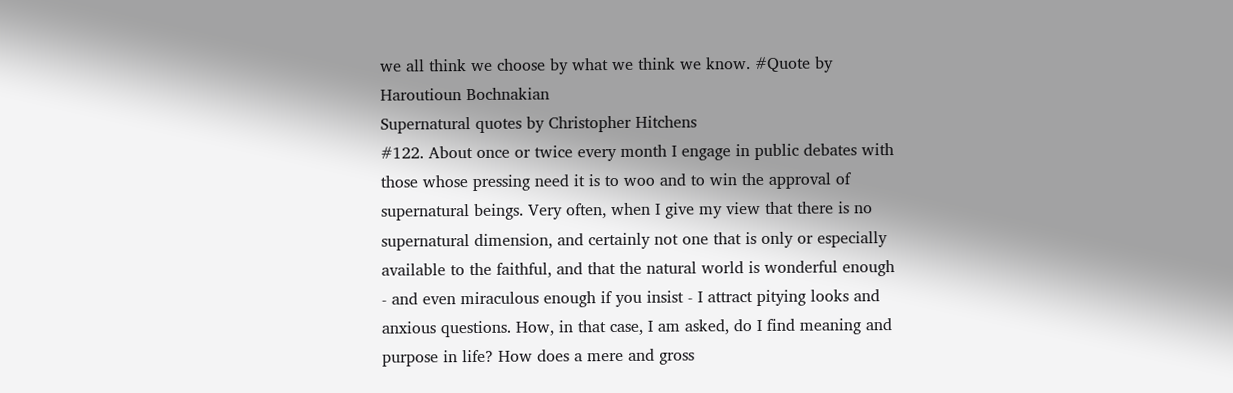we all think we choose by what we think we know. #Quote by Haroutioun Bochnakian
Supernatural quotes by Christopher Hitchens
#122. About once or twice every month I engage in public debates with those whose pressing need it is to woo and to win the approval of supernatural beings. Very often, when I give my view that there is no supernatural dimension, and certainly not one that is only or especially available to the faithful, and that the natural world is wonderful enough - and even miraculous enough if you insist - I attract pitying looks and anxious questions. How, in that case, I am asked, do I find meaning and purpose in life? How does a mere and gross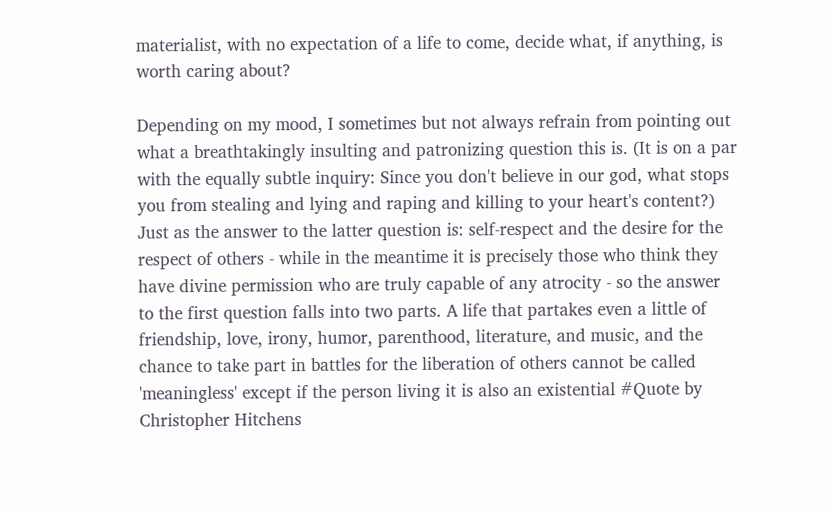materialist, with no expectation of a life to come, decide what, if anything, is worth caring about?

Depending on my mood, I sometimes but not always refrain from pointing out what a breathtakingly insulting and patronizing question this is. (It is on a par with the equally subtle inquiry: Since you don't believe in our god, what stops you from stealing and lying and raping and killing to your heart's content?) Just as the answer to the latter question is: self-respect and the desire for the respect of others - while in the meantime it is precisely those who think they have divine permission who are truly capable of any atrocity - so the answer to the first question falls into two parts. A life that partakes even a little of friendship, love, irony, humor, parenthood, literature, and music, and the chance to take part in battles for the liberation of others cannot be called 'meaningless' except if the person living it is also an existential #Quote by Christopher Hitchens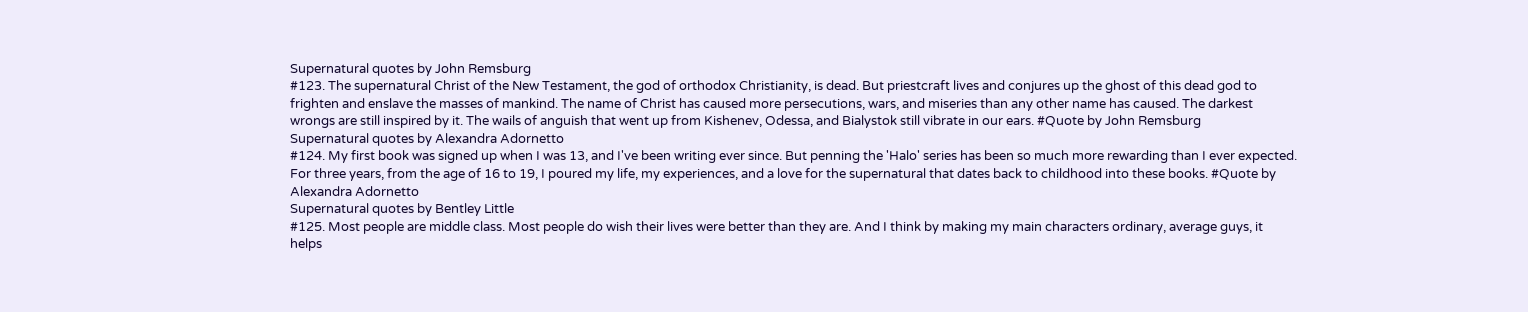Supernatural quotes by John Remsburg
#123. The supernatural Christ of the New Testament, the god of orthodox Christianity, is dead. But priestcraft lives and conjures up the ghost of this dead god to frighten and enslave the masses of mankind. The name of Christ has caused more persecutions, wars, and miseries than any other name has caused. The darkest wrongs are still inspired by it. The wails of anguish that went up from Kishenev, Odessa, and Bialystok still vibrate in our ears. #Quote by John Remsburg
Supernatural quotes by Alexandra Adornetto
#124. My first book was signed up when I was 13, and I've been writing ever since. But penning the 'Halo' series has been so much more rewarding than I ever expected. For three years, from the age of 16 to 19, I poured my life, my experiences, and a love for the supernatural that dates back to childhood into these books. #Quote by Alexandra Adornetto
Supernatural quotes by Bentley Little
#125. Most people are middle class. Most people do wish their lives were better than they are. And I think by making my main characters ordinary, average guys, it helps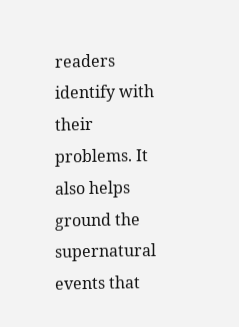readers identify with their problems. It also helps ground the supernatural events that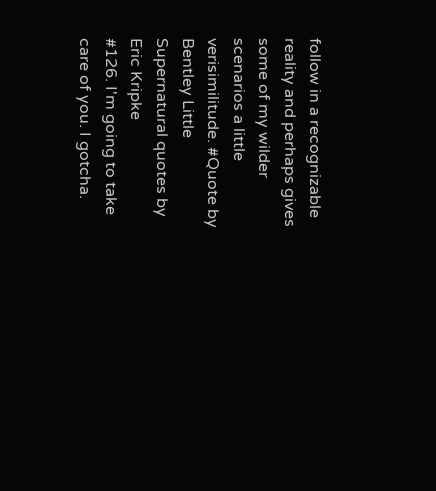follow in a recognizable reality and perhaps gives some of my wilder scenarios a little verisimilitude. #Quote by Bentley Little
Supernatural quotes by Eric Kripke
#126. I'm going to take care of you. I gotcha.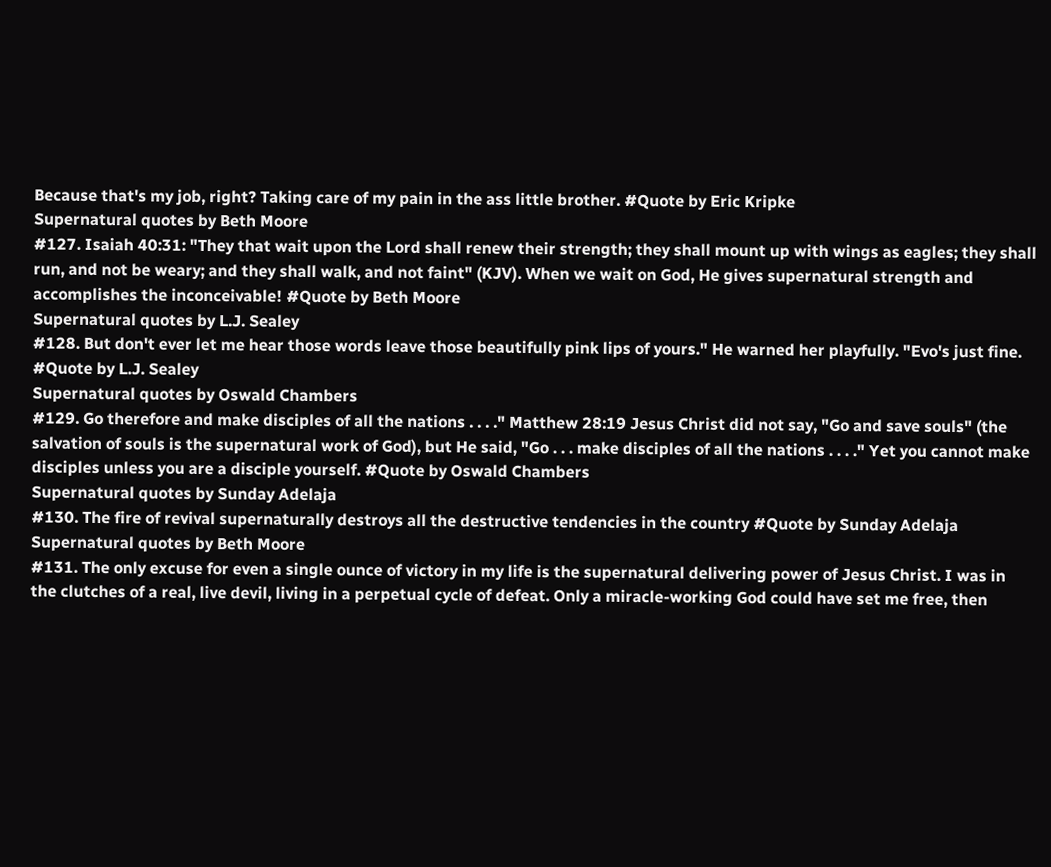Because that's my job, right? Taking care of my pain in the ass little brother. #Quote by Eric Kripke
Supernatural quotes by Beth Moore
#127. Isaiah 40:31: "They that wait upon the Lord shall renew their strength; they shall mount up with wings as eagles; they shall run, and not be weary; and they shall walk, and not faint" (KJV). When we wait on God, He gives supernatural strength and accomplishes the inconceivable! #Quote by Beth Moore
Supernatural quotes by L.J. Sealey
#128. But don't ever let me hear those words leave those beautifully pink lips of yours." He warned her playfully. "Evo's just fine. #Quote by L.J. Sealey
Supernatural quotes by Oswald Chambers
#129. Go therefore and make disciples of all the nations . . . ." Matthew 28:19 Jesus Christ did not say, "Go and save souls" (the salvation of souls is the supernatural work of God), but He said, "Go . . . make disciples of all the nations . . . ." Yet you cannot make disciples unless you are a disciple yourself. #Quote by Oswald Chambers
Supernatural quotes by Sunday Adelaja
#130. The fire of revival supernaturally destroys all the destructive tendencies in the country #Quote by Sunday Adelaja
Supernatural quotes by Beth Moore
#131. The only excuse for even a single ounce of victory in my life is the supernatural delivering power of Jesus Christ. I was in the clutches of a real, live devil, living in a perpetual cycle of defeat. Only a miracle-working God could have set me free, then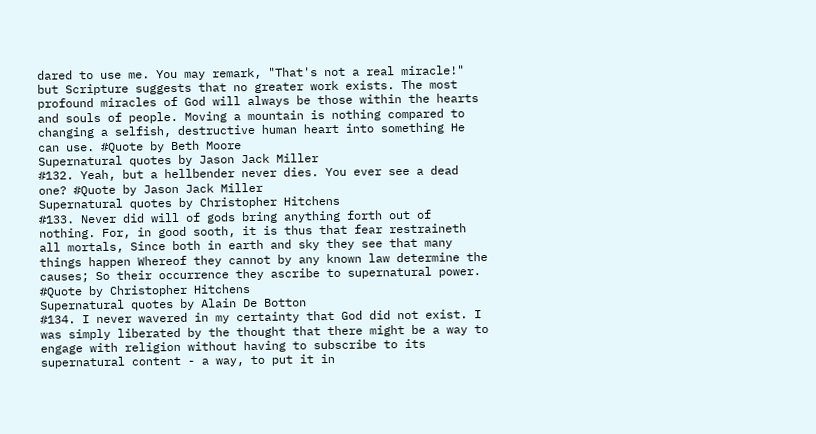dared to use me. You may remark, "That's not a real miracle!" but Scripture suggests that no greater work exists. The most profound miracles of God will always be those within the hearts and souls of people. Moving a mountain is nothing compared to changing a selfish, destructive human heart into something He can use. #Quote by Beth Moore
Supernatural quotes by Jason Jack Miller
#132. Yeah, but a hellbender never dies. You ever see a dead one? #Quote by Jason Jack Miller
Supernatural quotes by Christopher Hitchens
#133. Never did will of gods bring anything forth out of nothing. For, in good sooth, it is thus that fear restraineth all mortals, Since both in earth and sky they see that many things happen Whereof they cannot by any known law determine the causes; So their occurrence they ascribe to supernatural power. #Quote by Christopher Hitchens
Supernatural quotes by Alain De Botton
#134. I never wavered in my certainty that God did not exist. I was simply liberated by the thought that there might be a way to engage with religion without having to subscribe to its supernatural content - a way, to put it in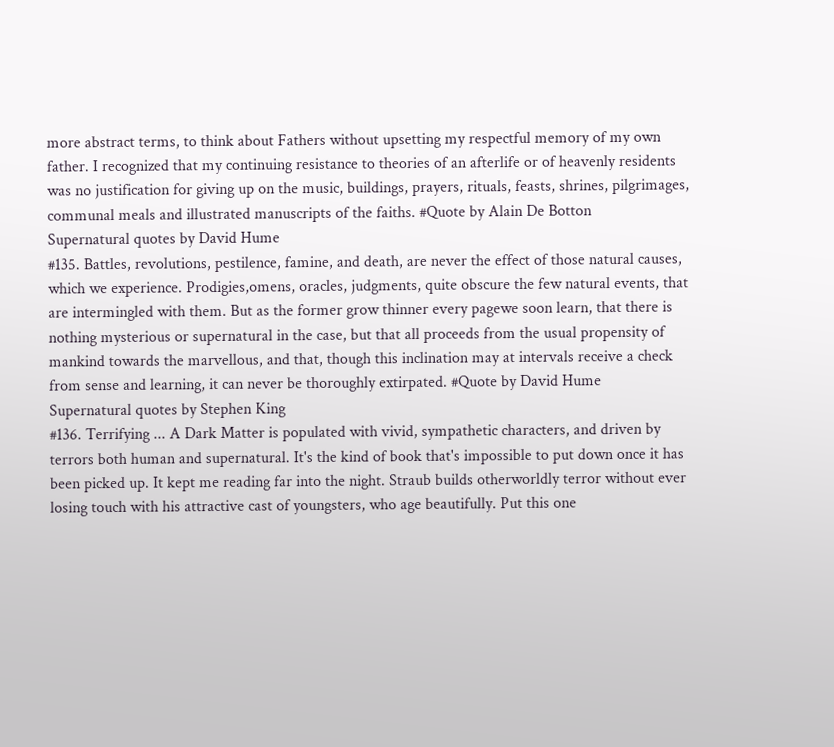more abstract terms, to think about Fathers without upsetting my respectful memory of my own father. I recognized that my continuing resistance to theories of an afterlife or of heavenly residents was no justification for giving up on the music, buildings, prayers, rituals, feasts, shrines, pilgrimages, communal meals and illustrated manuscripts of the faiths. #Quote by Alain De Botton
Supernatural quotes by David Hume
#135. Battles, revolutions, pestilence, famine, and death, are never the effect of those natural causes, which we experience. Prodigies,omens, oracles, judgments, quite obscure the few natural events, that are intermingled with them. But as the former grow thinner every pagewe soon learn, that there is nothing mysterious or supernatural in the case, but that all proceeds from the usual propensity of mankind towards the marvellous, and that, though this inclination may at intervals receive a check from sense and learning, it can never be thoroughly extirpated. #Quote by David Hume
Supernatural quotes by Stephen King
#136. Terrifying ... A Dark Matter is populated with vivid, sympathetic characters, and driven by terrors both human and supernatural. It's the kind of book that's impossible to put down once it has been picked up. It kept me reading far into the night. Straub builds otherworldly terror without ever losing touch with his attractive cast of youngsters, who age beautifully. Put this one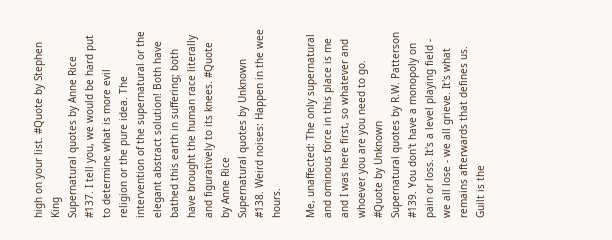high on your list. #Quote by Stephen King
Supernatural quotes by Anne Rice
#137. I tell you, we would be hard put to determine what is more evil
religion or the pure idea. The intervention of the supernatural or the elegant abstract solution! Both have bathed this earth in suffering; both have brought the human race literally and figuratively to its knees. #Quote by Anne Rice
Supernatural quotes by Unknown
#138. Weird noises: Happen in the wee hours.

Me, unaffected: The only supernatural and ominous force in this place is me and I was here first, so whatever and whoever you are you need to go. #Quote by Unknown
Supernatural quotes by R.W. Patterson
#139. You don't have a monopoly on pain or loss. It's a level playing field - we all lose - we all grieve. It's what remains afterwards that defines us. Guilt is the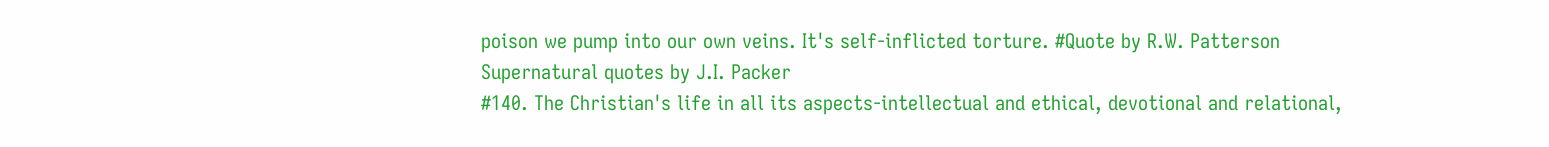poison we pump into our own veins. It's self-inflicted torture. #Quote by R.W. Patterson
Supernatural quotes by J.I. Packer
#140. The Christian's life in all its aspects-intellectual and ethical, devotional and relational,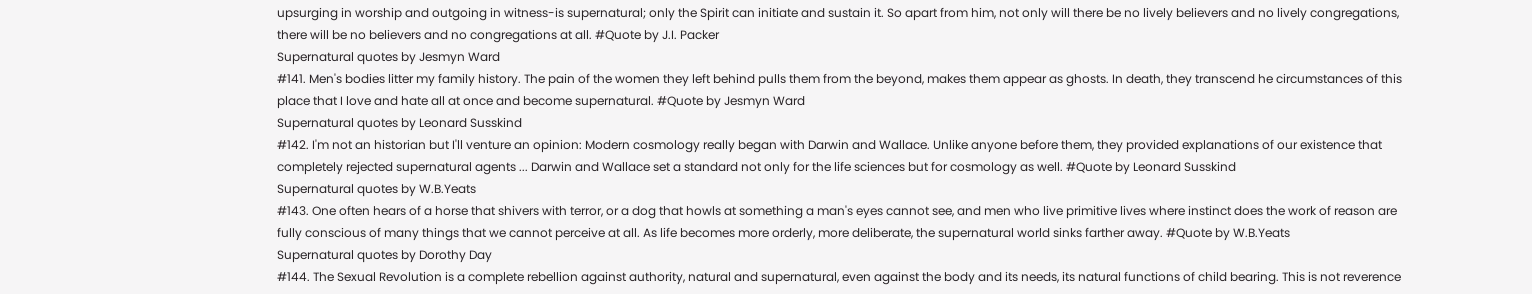upsurging in worship and outgoing in witness-is supernatural; only the Spirit can initiate and sustain it. So apart from him, not only will there be no lively believers and no lively congregations, there will be no believers and no congregations at all. #Quote by J.I. Packer
Supernatural quotes by Jesmyn Ward
#141. Men's bodies litter my family history. The pain of the women they left behind pulls them from the beyond, makes them appear as ghosts. In death, they transcend he circumstances of this place that I love and hate all at once and become supernatural. #Quote by Jesmyn Ward
Supernatural quotes by Leonard Susskind
#142. I'm not an historian but I'll venture an opinion: Modern cosmology really began with Darwin and Wallace. Unlike anyone before them, they provided explanations of our existence that completely rejected supernatural agents ... Darwin and Wallace set a standard not only for the life sciences but for cosmology as well. #Quote by Leonard Susskind
Supernatural quotes by W.B.Yeats
#143. One often hears of a horse that shivers with terror, or a dog that howls at something a man's eyes cannot see, and men who live primitive lives where instinct does the work of reason are fully conscious of many things that we cannot perceive at all. As life becomes more orderly, more deliberate, the supernatural world sinks farther away. #Quote by W.B.Yeats
Supernatural quotes by Dorothy Day
#144. The Sexual Revolution is a complete rebellion against authority, natural and supernatural, even against the body and its needs, its natural functions of child bearing. This is not reverence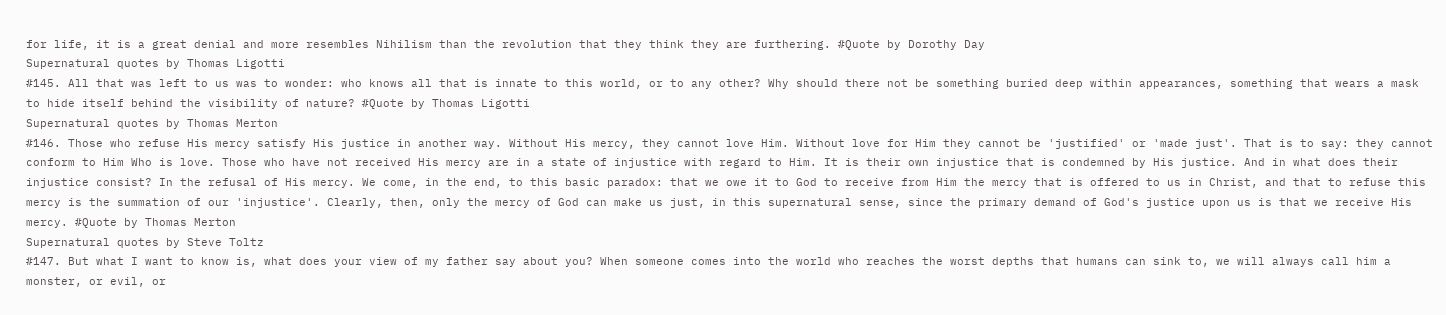for life, it is a great denial and more resembles Nihilism than the revolution that they think they are furthering. #Quote by Dorothy Day
Supernatural quotes by Thomas Ligotti
#145. All that was left to us was to wonder: who knows all that is innate to this world, or to any other? Why should there not be something buried deep within appearances, something that wears a mask to hide itself behind the visibility of nature? #Quote by Thomas Ligotti
Supernatural quotes by Thomas Merton
#146. Those who refuse His mercy satisfy His justice in another way. Without His mercy, they cannot love Him. Without love for Him they cannot be 'justified' or 'made just'. That is to say: they cannot conform to Him Who is love. Those who have not received His mercy are in a state of injustice with regard to Him. It is their own injustice that is condemned by His justice. And in what does their injustice consist? In the refusal of His mercy. We come, in the end, to this basic paradox: that we owe it to God to receive from Him the mercy that is offered to us in Christ, and that to refuse this mercy is the summation of our 'injustice'. Clearly, then, only the mercy of God can make us just, in this supernatural sense, since the primary demand of God's justice upon us is that we receive His mercy. #Quote by Thomas Merton
Supernatural quotes by Steve Toltz
#147. But what I want to know is, what does your view of my father say about you? When someone comes into the world who reaches the worst depths that humans can sink to, we will always call him a monster, or evil, or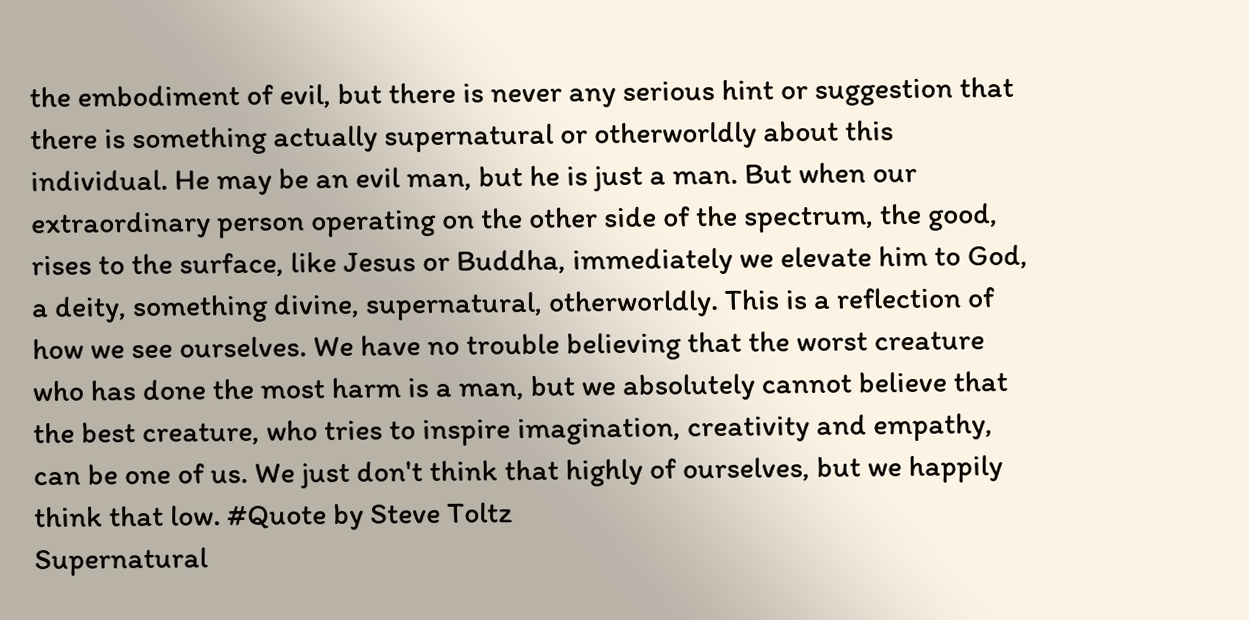the embodiment of evil, but there is never any serious hint or suggestion that there is something actually supernatural or otherworldly about this individual. He may be an evil man, but he is just a man. But when our extraordinary person operating on the other side of the spectrum, the good, rises to the surface, like Jesus or Buddha, immediately we elevate him to God, a deity, something divine, supernatural, otherworldly. This is a reflection of how we see ourselves. We have no trouble believing that the worst creature who has done the most harm is a man, but we absolutely cannot believe that the best creature, who tries to inspire imagination, creativity and empathy, can be one of us. We just don't think that highly of ourselves, but we happily think that low. #Quote by Steve Toltz
Supernatural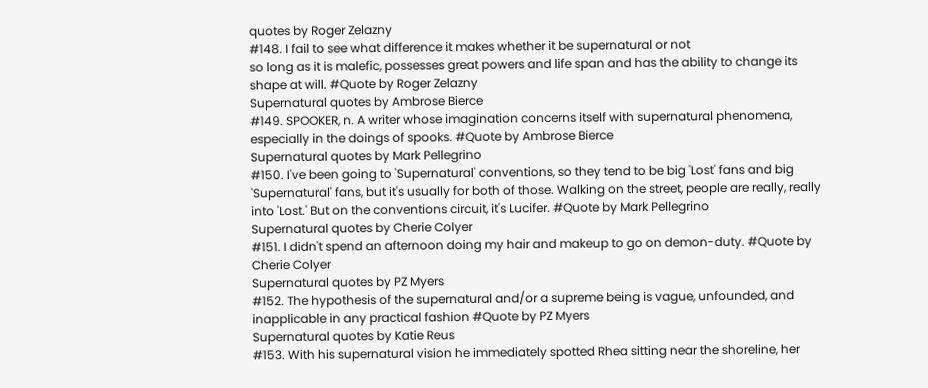quotes by Roger Zelazny
#148. I fail to see what difference it makes whether it be supernatural or not
so long as it is malefic, possesses great powers and life span and has the ability to change its shape at will. #Quote by Roger Zelazny
Supernatural quotes by Ambrose Bierce
#149. SPOOKER, n. A writer whose imagination concerns itself with supernatural phenomena, especially in the doings of spooks. #Quote by Ambrose Bierce
Supernatural quotes by Mark Pellegrino
#150. I've been going to 'Supernatural' conventions, so they tend to be big 'Lost' fans and big 'Supernatural' fans, but it's usually for both of those. Walking on the street, people are really, really into 'Lost.' But on the conventions circuit, it's Lucifer. #Quote by Mark Pellegrino
Supernatural quotes by Cherie Colyer
#151. I didn't spend an afternoon doing my hair and makeup to go on demon-duty. #Quote by Cherie Colyer
Supernatural quotes by PZ Myers
#152. The hypothesis of the supernatural and/or a supreme being is vague, unfounded, and inapplicable in any practical fashion #Quote by PZ Myers
Supernatural quotes by Katie Reus
#153. With his supernatural vision he immediately spotted Rhea sitting near the shoreline, her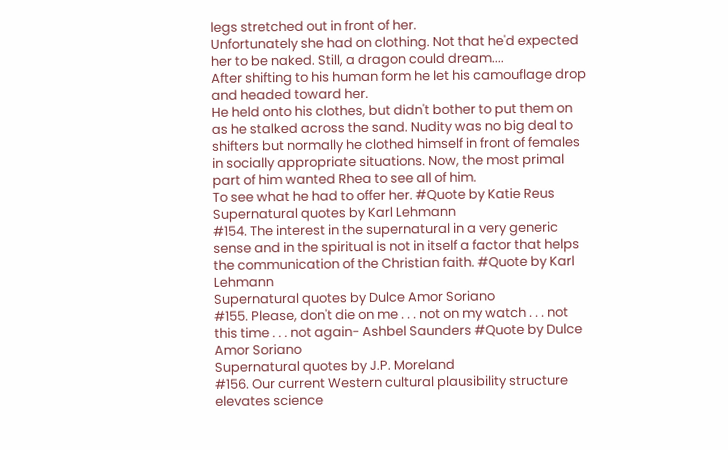legs stretched out in front of her.
Unfortunately she had on clothing. Not that he'd expected her to be naked. Still, a dragon could dream....
After shifting to his human form he let his camouflage drop and headed toward her.
He held onto his clothes, but didn't bother to put them on as he stalked across the sand. Nudity was no big deal to shifters but normally he clothed himself in front of females in socially appropriate situations. Now, the most primal part of him wanted Rhea to see all of him.
To see what he had to offer her. #Quote by Katie Reus
Supernatural quotes by Karl Lehmann
#154. The interest in the supernatural in a very generic sense and in the spiritual is not in itself a factor that helps the communication of the Christian faith. #Quote by Karl Lehmann
Supernatural quotes by Dulce Amor Soriano
#155. Please, don't die on me . . . not on my watch . . . not this time . . . not again- Ashbel Saunders #Quote by Dulce Amor Soriano
Supernatural quotes by J.P. Moreland
#156. Our current Western cultural plausibility structure elevates science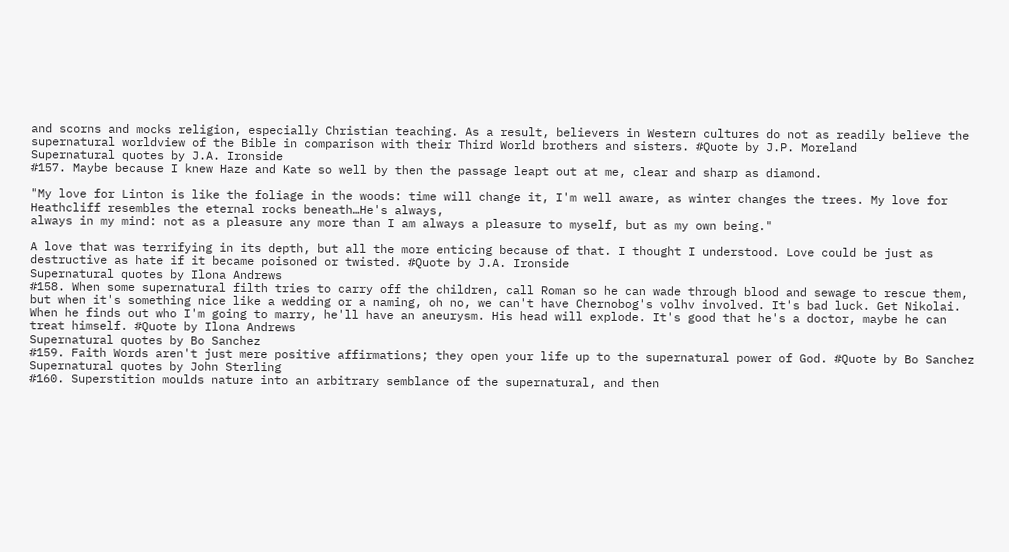and scorns and mocks religion, especially Christian teaching. As a result, believers in Western cultures do not as readily believe the supernatural worldview of the Bible in comparison with their Third World brothers and sisters. #Quote by J.P. Moreland
Supernatural quotes by J.A. Ironside
#157. Maybe because I knew Haze and Kate so well by then the passage leapt out at me, clear and sharp as diamond.

"My love for Linton is like the foliage in the woods: time will change it, I'm well aware, as winter changes the trees. My love for Heathcliff resembles the eternal rocks beneath…He's always,
always in my mind: not as a pleasure any more than I am always a pleasure to myself, but as my own being."

A love that was terrifying in its depth, but all the more enticing because of that. I thought I understood. Love could be just as destructive as hate if it became poisoned or twisted. #Quote by J.A. Ironside
Supernatural quotes by Ilona Andrews
#158. When some supernatural filth tries to carry off the children, call Roman so he can wade through blood and sewage to rescue them, but when it's something nice like a wedding or a naming, oh no, we can't have Chernobog's volhv involved. It's bad luck. Get Nikolai. When he finds out who I'm going to marry, he'll have an aneurysm. His head will explode. It's good that he's a doctor, maybe he can treat himself. #Quote by Ilona Andrews
Supernatural quotes by Bo Sanchez
#159. Faith Words aren't just mere positive affirmations; they open your life up to the supernatural power of God. #Quote by Bo Sanchez
Supernatural quotes by John Sterling
#160. Superstition moulds nature into an arbitrary semblance of the supernatural, and then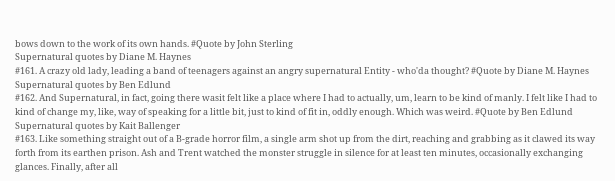bows down to the work of its own hands. #Quote by John Sterling
Supernatural quotes by Diane M. Haynes
#161. A crazy old lady, leading a band of teenagers against an angry supernatural Entity - who'da thought? #Quote by Diane M. Haynes
Supernatural quotes by Ben Edlund
#162. And Supernatural, in fact, going there wasit felt like a place where I had to actually, um, learn to be kind of manly. I felt like I had to kind of change my, like, way of speaking for a little bit, just to kind of fit in, oddly enough. Which was weird. #Quote by Ben Edlund
Supernatural quotes by Kait Ballenger
#163. Like something straight out of a B-grade horror film, a single arm shot up from the dirt, reaching and grabbing as it clawed its way forth from its earthen prison. Ash and Trent watched the monster struggle in silence for at least ten minutes, occasionally exchanging glances. Finally, after all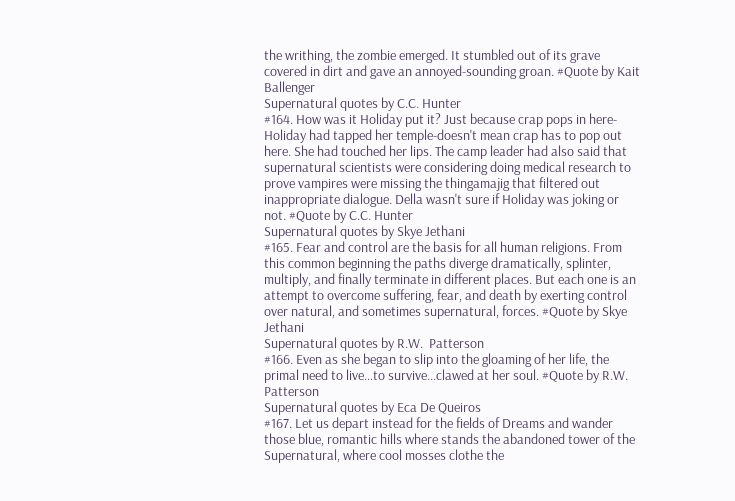the writhing, the zombie emerged. It stumbled out of its grave covered in dirt and gave an annoyed-sounding groan. #Quote by Kait Ballenger
Supernatural quotes by C.C. Hunter
#164. How was it Holiday put it? Just because crap pops in here- Holiday had tapped her temple-doesn't mean crap has to pop out here. She had touched her lips. The camp leader had also said that supernatural scientists were considering doing medical research to prove vampires were missing the thingamajig that filtered out inappropriate dialogue. Della wasn't sure if Holiday was joking or not. #Quote by C.C. Hunter
Supernatural quotes by Skye Jethani
#165. Fear and control are the basis for all human religions. From this common beginning the paths diverge dramatically, splinter, multiply, and finally terminate in different places. But each one is an attempt to overcome suffering, fear, and death by exerting control over natural, and sometimes supernatural, forces. #Quote by Skye Jethani
Supernatural quotes by R.W.  Patterson
#166. Even as she began to slip into the gloaming of her life, the primal need to live…to survive...clawed at her soul. #Quote by R.W. Patterson
Supernatural quotes by Eca De Queiros
#167. Let us depart instead for the fields of Dreams and wander those blue, romantic hills where stands the abandoned tower of the Supernatural, where cool mosses clothe the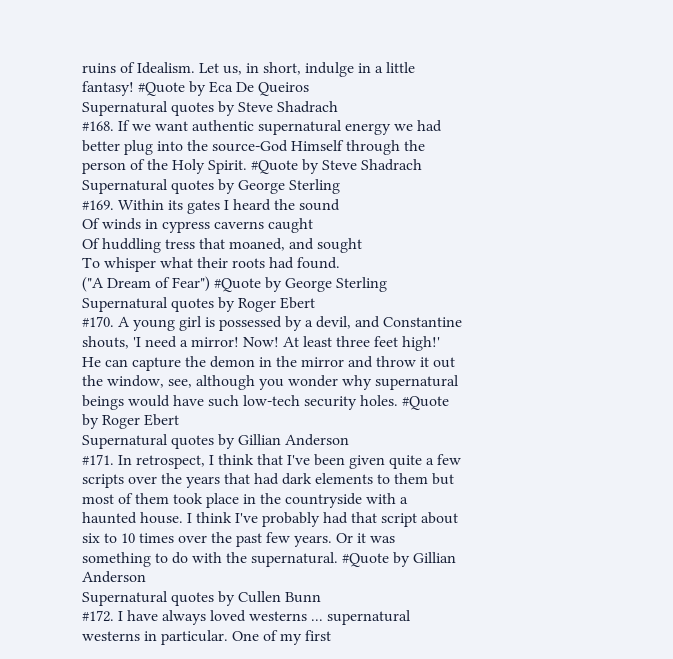ruins of Idealism. Let us, in short, indulge in a little fantasy! #Quote by Eca De Queiros
Supernatural quotes by Steve Shadrach
#168. If we want authentic supernatural energy we had better plug into the source-God Himself through the person of the Holy Spirit. #Quote by Steve Shadrach
Supernatural quotes by George Sterling
#169. Within its gates I heard the sound
Of winds in cypress caverns caught
Of huddling tress that moaned, and sought
To whisper what their roots had found.
("A Dream of Fear") #Quote by George Sterling
Supernatural quotes by Roger Ebert
#170. A young girl is possessed by a devil, and Constantine shouts, 'I need a mirror! Now! At least three feet high!' He can capture the demon in the mirror and throw it out the window, see, although you wonder why supernatural beings would have such low-tech security holes. #Quote by Roger Ebert
Supernatural quotes by Gillian Anderson
#171. In retrospect, I think that I've been given quite a few scripts over the years that had dark elements to them but most of them took place in the countryside with a haunted house. I think I've probably had that script about six to 10 times over the past few years. Or it was something to do with the supernatural. #Quote by Gillian Anderson
Supernatural quotes by Cullen Bunn
#172. I have always loved westerns ... supernatural westerns in particular. One of my first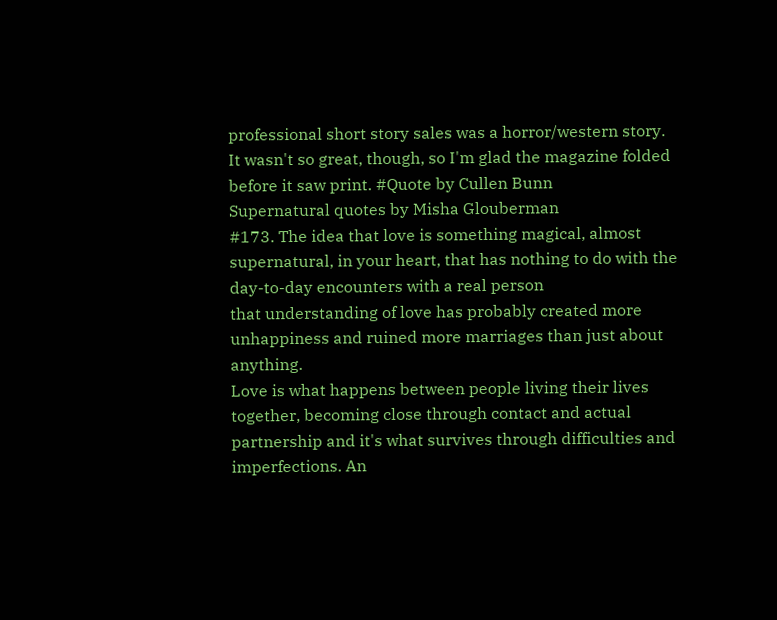professional short story sales was a horror/western story. It wasn't so great, though, so I'm glad the magazine folded before it saw print. #Quote by Cullen Bunn
Supernatural quotes by Misha Glouberman
#173. The idea that love is something magical, almost supernatural, in your heart, that has nothing to do with the day-to-day encounters with a real person
that understanding of love has probably created more unhappiness and ruined more marriages than just about anything.
Love is what happens between people living their lives together, becoming close through contact and actual partnership and it's what survives through difficulties and imperfections. An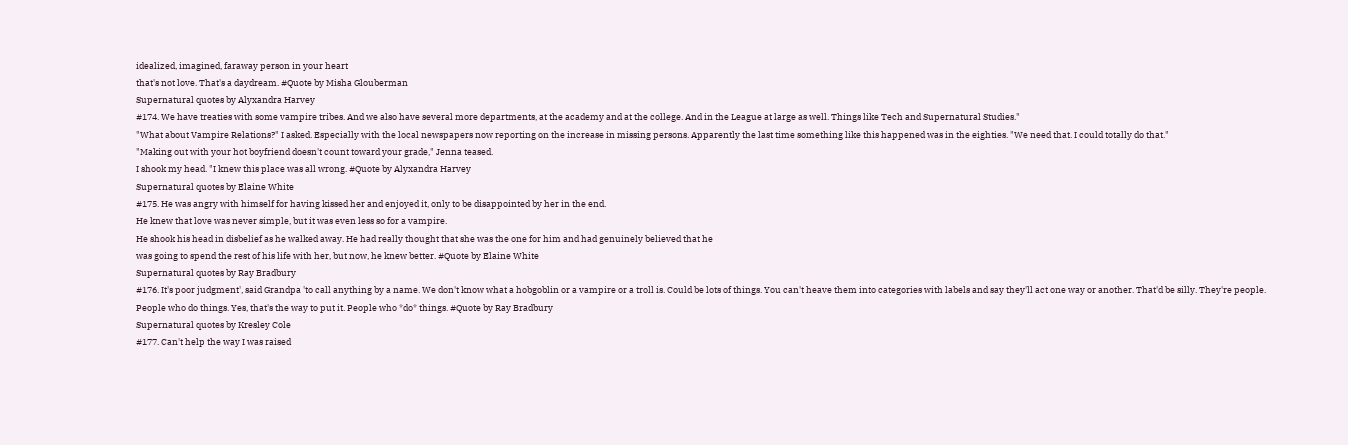idealized, imagined, faraway person in your heart
that's not love. That's a daydream. #Quote by Misha Glouberman
Supernatural quotes by Alyxandra Harvey
#174. We have treaties with some vampire tribes. And we also have several more departments, at the academy and at the college. And in the League at large as well. Things like Tech and Supernatural Studies."
"What about Vampire Relations?" I asked. Especially with the local newspapers now reporting on the increase in missing persons. Apparently the last time something like this happened was in the eighties. "We need that. I could totally do that."
"Making out with your hot boyfriend doesn't count toward your grade," Jenna teased.
I shook my head. "I knew this place was all wrong. #Quote by Alyxandra Harvey
Supernatural quotes by Elaine White
#175. He was angry with himself for having kissed her and enjoyed it, only to be disappointed by her in the end.
He knew that love was never simple, but it was even less so for a vampire.
He shook his head in disbelief as he walked away. He had really thought that she was the one for him and had genuinely believed that he
was going to spend the rest of his life with her, but now, he knew better. #Quote by Elaine White
Supernatural quotes by Ray Bradbury
#176. It's poor judgment', said Grandpa 'to call anything by a name. We don't know what a hobgoblin or a vampire or a troll is. Could be lots of things. You can't heave them into categories with labels and say they'll act one way or another. That'd be silly. They're people. People who do things. Yes, that's the way to put it. People who *do* things. #Quote by Ray Bradbury
Supernatural quotes by Kresley Cole
#177. Can't help the way I was raised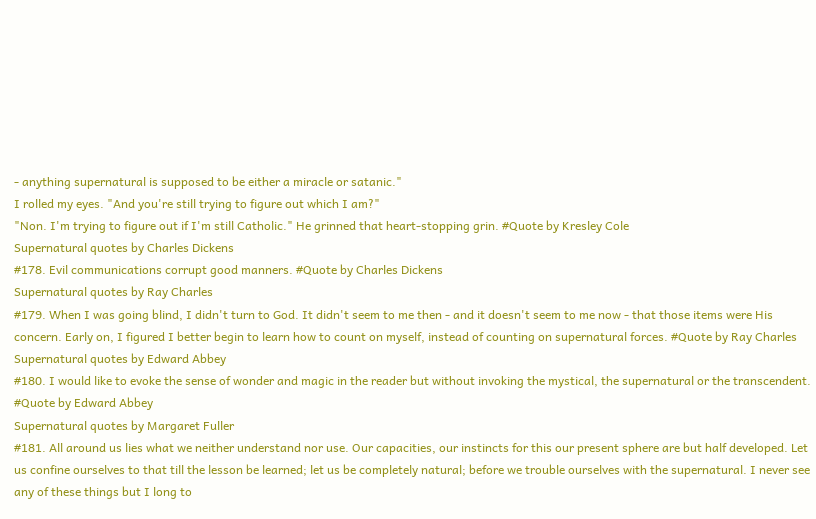- anything supernatural is supposed to be either a miracle or satanic."
I rolled my eyes. "And you're still trying to figure out which I am?"
"Non. I'm trying to figure out if I'm still Catholic." He grinned that heart-stopping grin. #Quote by Kresley Cole
Supernatural quotes by Charles Dickens
#178. Evil communications corrupt good manners. #Quote by Charles Dickens
Supernatural quotes by Ray Charles
#179. When I was going blind, I didn't turn to God. It didn't seem to me then - and it doesn't seem to me now - that those items were His concern. Early on, I figured I better begin to learn how to count on myself, instead of counting on supernatural forces. #Quote by Ray Charles
Supernatural quotes by Edward Abbey
#180. I would like to evoke the sense of wonder and magic in the reader but without invoking the mystical, the supernatural or the transcendent. #Quote by Edward Abbey
Supernatural quotes by Margaret Fuller
#181. All around us lies what we neither understand nor use. Our capacities, our instincts for this our present sphere are but half developed. Let us confine ourselves to that till the lesson be learned; let us be completely natural; before we trouble ourselves with the supernatural. I never see any of these things but I long to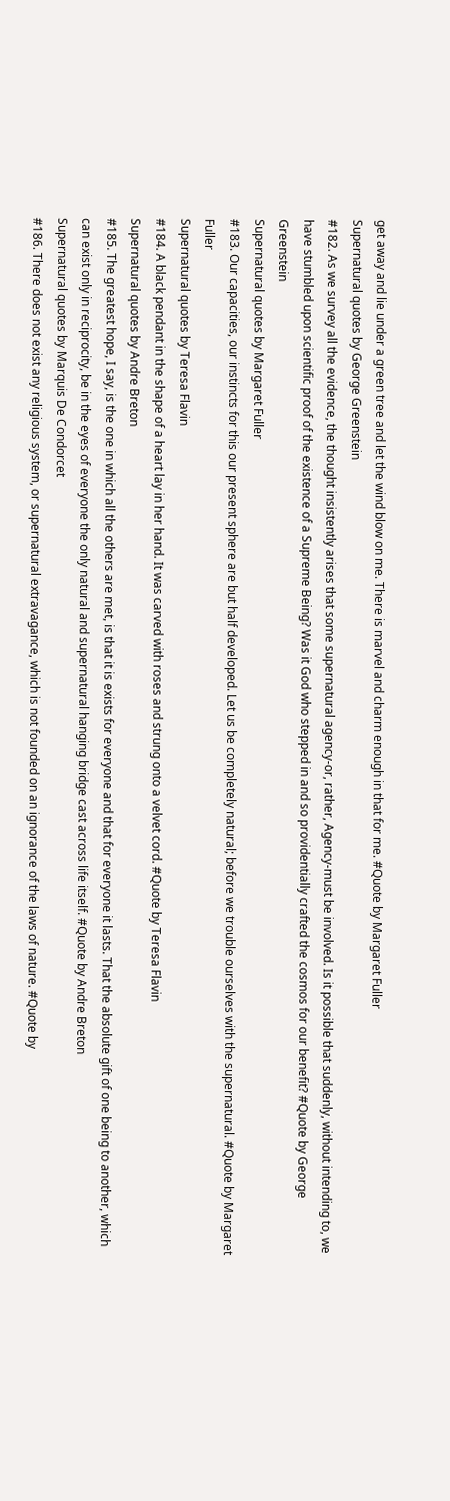get away and lie under a green tree and let the wind blow on me. There is marvel and charm enough in that for me. #Quote by Margaret Fuller
Supernatural quotes by George Greenstein
#182. As we survey all the evidence, the thought insistently arises that some supernatural agency-or, rather, Agency-must be involved. Is it possible that suddenly, without intending to, we have stumbled upon scientific proof of the existence of a Supreme Being? Was it God who stepped in and so providentially crafted the cosmos for our benefit? #Quote by George Greenstein
Supernatural quotes by Margaret Fuller
#183. Our capacities, our instincts for this our present sphere are but half developed. Let us be completely natural; before we trouble ourselves with the supernatural. #Quote by Margaret Fuller
Supernatural quotes by Teresa Flavin
#184. A black pendant in the shape of a heart lay in her hand. It was carved with roses and strung onto a velvet cord. #Quote by Teresa Flavin
Supernatural quotes by Andre Breton
#185. The greatest hope, I say, is the one in which all the others are met, is that it is exists for everyone and that for everyone it lasts. That the absolute gift of one being to another, which can exist only in reciprocity, be in the eyes of everyone the only natural and supernatural hanging bridge cast across life itself. #Quote by Andre Breton
Supernatural quotes by Marquis De Condorcet
#186. There does not exist any religious system, or supernatural extravagance, which is not founded on an ignorance of the laws of nature. #Quote by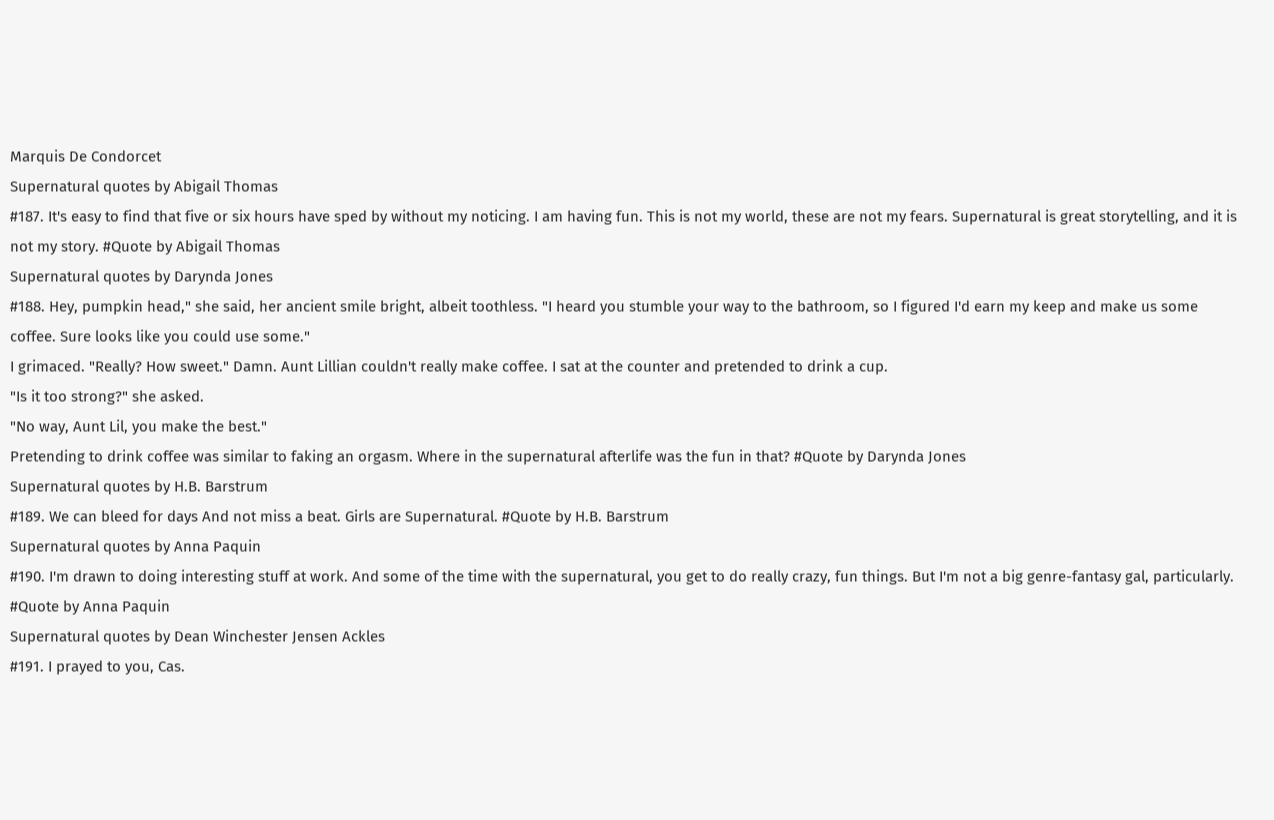Marquis De Condorcet
Supernatural quotes by Abigail Thomas
#187. It's easy to find that five or six hours have sped by without my noticing. I am having fun. This is not my world, these are not my fears. Supernatural is great storytelling, and it is not my story. #Quote by Abigail Thomas
Supernatural quotes by Darynda Jones
#188. Hey, pumpkin head," she said, her ancient smile bright, albeit toothless. "I heard you stumble your way to the bathroom, so I figured I'd earn my keep and make us some coffee. Sure looks like you could use some."
I grimaced. "Really? How sweet." Damn. Aunt Lillian couldn't really make coffee. I sat at the counter and pretended to drink a cup.
"Is it too strong?" she asked.
"No way, Aunt Lil, you make the best."
Pretending to drink coffee was similar to faking an orgasm. Where in the supernatural afterlife was the fun in that? #Quote by Darynda Jones
Supernatural quotes by H.B. Barstrum
#189. We can bleed for days And not miss a beat. Girls are Supernatural. #Quote by H.B. Barstrum
Supernatural quotes by Anna Paquin
#190. I'm drawn to doing interesting stuff at work. And some of the time with the supernatural, you get to do really crazy, fun things. But I'm not a big genre-fantasy gal, particularly. #Quote by Anna Paquin
Supernatural quotes by Dean Winchester Jensen Ackles
#191. I prayed to you, Cas.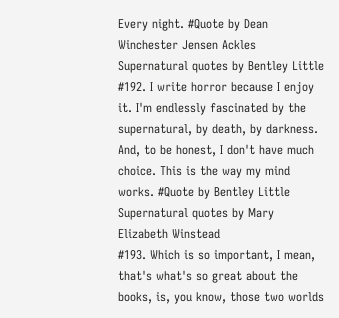Every night. #Quote by Dean Winchester Jensen Ackles
Supernatural quotes by Bentley Little
#192. I write horror because I enjoy it. I'm endlessly fascinated by the supernatural, by death, by darkness. And, to be honest, I don't have much choice. This is the way my mind works. #Quote by Bentley Little
Supernatural quotes by Mary Elizabeth Winstead
#193. Which is so important, I mean, that's what's so great about the books, is, you know, those two worlds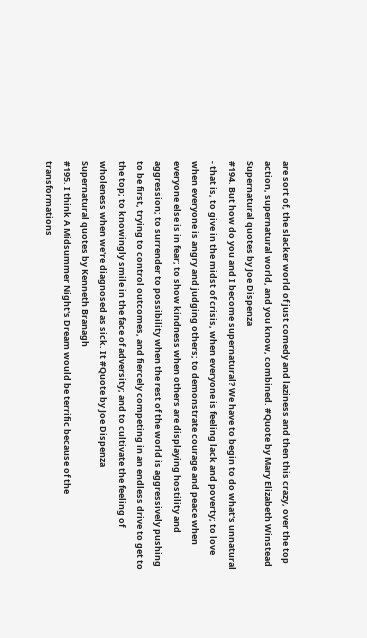are sort of, the slacker world of just comedy and laziness and then this crazy, over the top action, supernatural world, and you know, combined. #Quote by Mary Elizabeth Winstead
Supernatural quotes by Joe Dispenza
#194. But how do you and I become supernatural? We have to begin to do what's unnatural - that is, to give in the midst of crisis, when everyone is feeling lack and poverty; to love when everyone is angry and judging others; to demonstrate courage and peace when everyone else is in fear; to show kindness when others are displaying hostility and aggression; to surrender to possibility when the rest of the world is aggressively pushing to be first, trying to control outcomes, and fiercely competing in an endless drive to get to the top; to knowingly smile in the face of adversity; and to cultivate the feeling of wholeness when we're diagnosed as sick. It #Quote by Joe Dispenza
Supernatural quotes by Kenneth Branagh
#195. I think A Midsummer Night's Dream would be terrific because of the transformations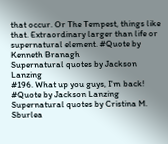that occur. Or The Tempest, things like that. Extraordinary larger than life or supernatural element. #Quote by Kenneth Branagh
Supernatural quotes by Jackson Lanzing
#196. What up you guys, I'm back! #Quote by Jackson Lanzing
Supernatural quotes by Cristina M. Sburlea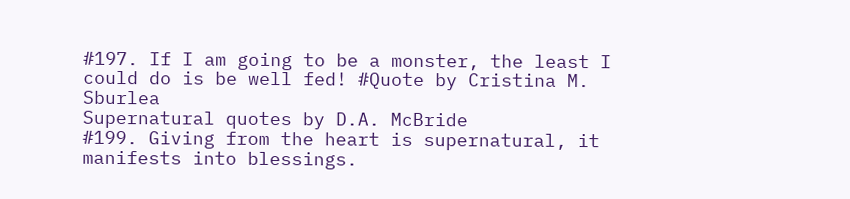#197. If I am going to be a monster, the least I could do is be well fed! #Quote by Cristina M. Sburlea
Supernatural quotes by D.A. McBride
#199. Giving from the heart is supernatural, it manifests into blessings.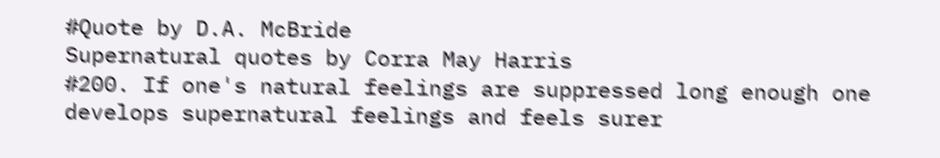#Quote by D.A. McBride
Supernatural quotes by Corra May Harris
#200. If one's natural feelings are suppressed long enough one develops supernatural feelings and feels surer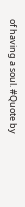of having a soul. #Quote by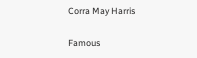Corra May Harris

Famous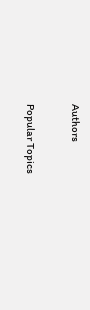Authors

Popular Topics